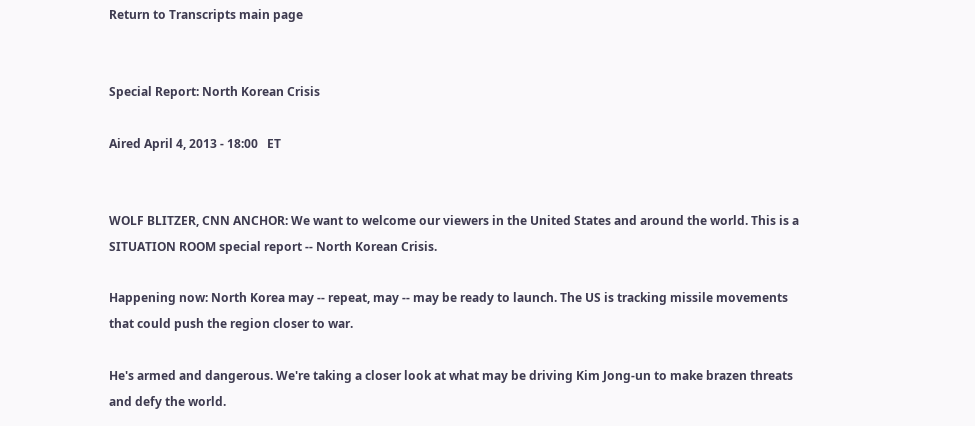Return to Transcripts main page


Special Report: North Korean Crisis

Aired April 4, 2013 - 18:00   ET


WOLF BLITZER, CNN ANCHOR: We want to welcome our viewers in the United States and around the world. This is a SITUATION ROOM special report -- North Korean Crisis.

Happening now: North Korea may -- repeat, may -- may be ready to launch. The US is tracking missile movements that could push the region closer to war.

He's armed and dangerous. We're taking a closer look at what may be driving Kim Jong-un to make brazen threats and defy the world.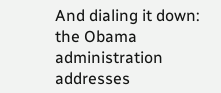And dialing it down: the Obama administration addresses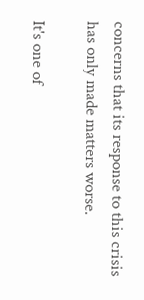concerns that its response to this crisis has only made matters worse.

It's one of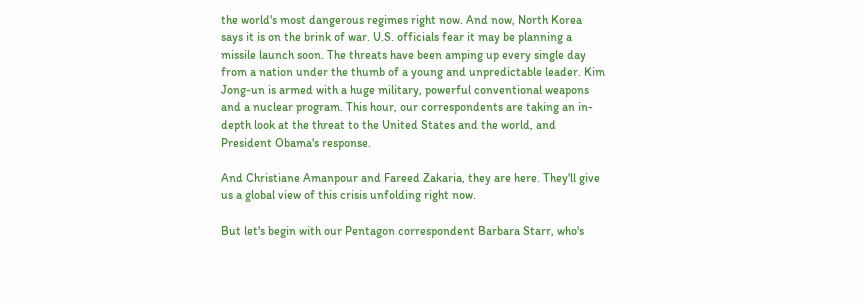the world's most dangerous regimes right now. And now, North Korea says it is on the brink of war. U.S. officials fear it may be planning a missile launch soon. The threats have been amping up every single day from a nation under the thumb of a young and unpredictable leader. Kim Jong-un is armed with a huge military, powerful conventional weapons and a nuclear program. This hour, our correspondents are taking an in-depth look at the threat to the United States and the world, and President Obama's response.

And Christiane Amanpour and Fareed Zakaria, they are here. They'll give us a global view of this crisis unfolding right now.

But let's begin with our Pentagon correspondent Barbara Starr, who's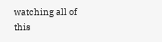watching all of this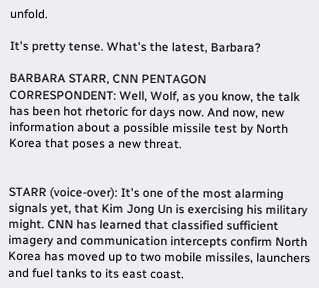unfold.

It's pretty tense. What's the latest, Barbara?

BARBARA STARR, CNN PENTAGON CORRESPONDENT: Well, Wolf, as you know, the talk has been hot rhetoric for days now. And now, new information about a possible missile test by North Korea that poses a new threat.


STARR (voice-over): It's one of the most alarming signals yet, that Kim Jong Un is exercising his military might. CNN has learned that classified sufficient imagery and communication intercepts confirm North Korea has moved up to two mobile missiles, launchers and fuel tanks to its east coast.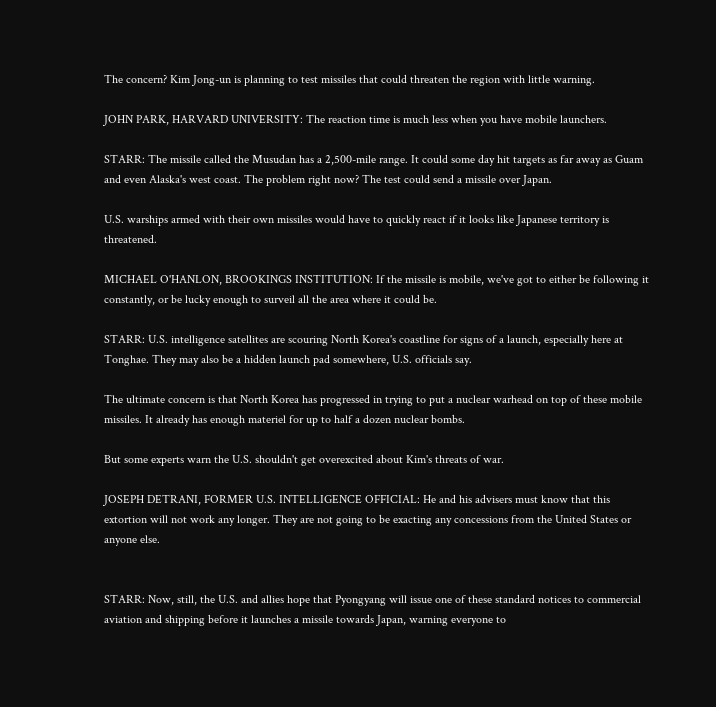The concern? Kim Jong-un is planning to test missiles that could threaten the region with little warning.

JOHN PARK, HARVARD UNIVERSITY: The reaction time is much less when you have mobile launchers.

STARR: The missile called the Musudan has a 2,500-mile range. It could some day hit targets as far away as Guam and even Alaska's west coast. The problem right now? The test could send a missile over Japan.

U.S. warships armed with their own missiles would have to quickly react if it looks like Japanese territory is threatened.

MICHAEL O'HANLON, BROOKINGS INSTITUTION: If the missile is mobile, we've got to either be following it constantly, or be lucky enough to surveil all the area where it could be.

STARR: U.S. intelligence satellites are scouring North Korea's coastline for signs of a launch, especially here at Tonghae. They may also be a hidden launch pad somewhere, U.S. officials say.

The ultimate concern is that North Korea has progressed in trying to put a nuclear warhead on top of these mobile missiles. It already has enough materiel for up to half a dozen nuclear bombs.

But some experts warn the U.S. shouldn't get overexcited about Kim's threats of war.

JOSEPH DETRANI, FORMER U.S. INTELLIGENCE OFFICIAL: He and his advisers must know that this extortion will not work any longer. They are not going to be exacting any concessions from the United States or anyone else.


STARR: Now, still, the U.S. and allies hope that Pyongyang will issue one of these standard notices to commercial aviation and shipping before it launches a missile towards Japan, warning everyone to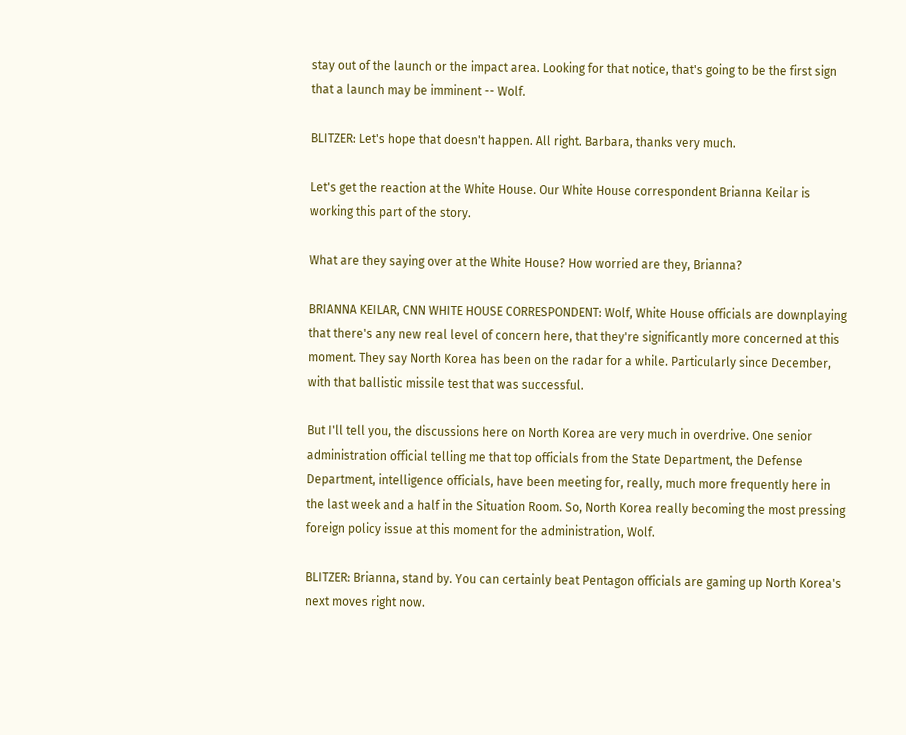stay out of the launch or the impact area. Looking for that notice, that's going to be the first sign that a launch may be imminent -- Wolf.

BLITZER: Let's hope that doesn't happen. All right. Barbara, thanks very much.

Let's get the reaction at the White House. Our White House correspondent Brianna Keilar is working this part of the story.

What are they saying over at the White House? How worried are they, Brianna?

BRIANNA KEILAR, CNN WHITE HOUSE CORRESPONDENT: Wolf, White House officials are downplaying that there's any new real level of concern here, that they're significantly more concerned at this moment. They say North Korea has been on the radar for a while. Particularly since December, with that ballistic missile test that was successful.

But I'll tell you, the discussions here on North Korea are very much in overdrive. One senior administration official telling me that top officials from the State Department, the Defense Department, intelligence officials, have been meeting for, really, much more frequently here in the last week and a half in the Situation Room. So, North Korea really becoming the most pressing foreign policy issue at this moment for the administration, Wolf.

BLITZER: Brianna, stand by. You can certainly beat Pentagon officials are gaming up North Korea's next moves right now.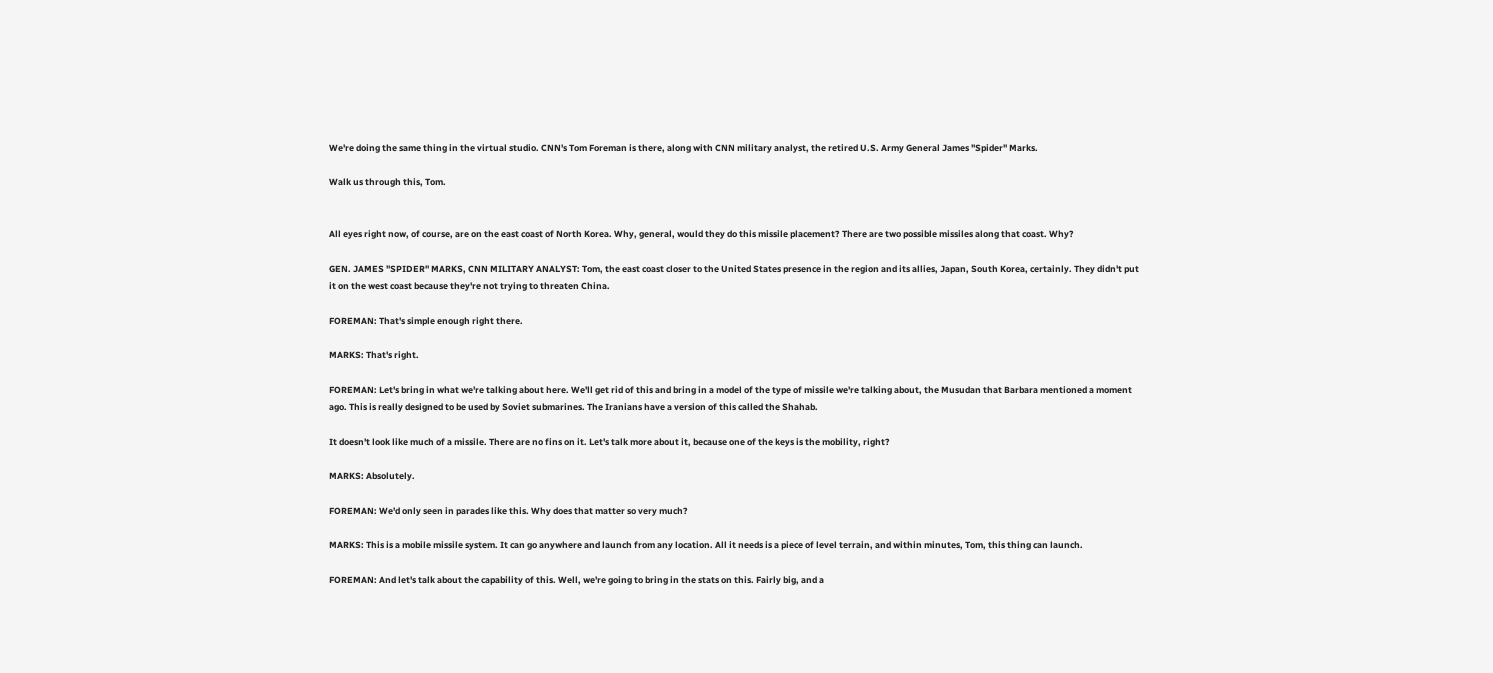We're doing the same thing in the virtual studio. CNN's Tom Foreman is there, along with CNN military analyst, the retired U.S. Army General James "Spider" Marks.

Walk us through this, Tom.


All eyes right now, of course, are on the east coast of North Korea. Why, general, would they do this missile placement? There are two possible missiles along that coast. Why?

GEN. JAMES "SPIDER" MARKS, CNN MILITARY ANALYST: Tom, the east coast closer to the United States presence in the region and its allies, Japan, South Korea, certainly. They didn't put it on the west coast because they're not trying to threaten China.

FOREMAN: That's simple enough right there.

MARKS: That's right.

FOREMAN: Let's bring in what we're talking about here. We'll get rid of this and bring in a model of the type of missile we're talking about, the Musudan that Barbara mentioned a moment ago. This is really designed to be used by Soviet submarines. The Iranians have a version of this called the Shahab.

It doesn't look like much of a missile. There are no fins on it. Let's talk more about it, because one of the keys is the mobility, right?

MARKS: Absolutely.

FOREMAN: We'd only seen in parades like this. Why does that matter so very much?

MARKS: This is a mobile missile system. It can go anywhere and launch from any location. All it needs is a piece of level terrain, and within minutes, Tom, this thing can launch.

FOREMAN: And let's talk about the capability of this. Well, we're going to bring in the stats on this. Fairly big, and a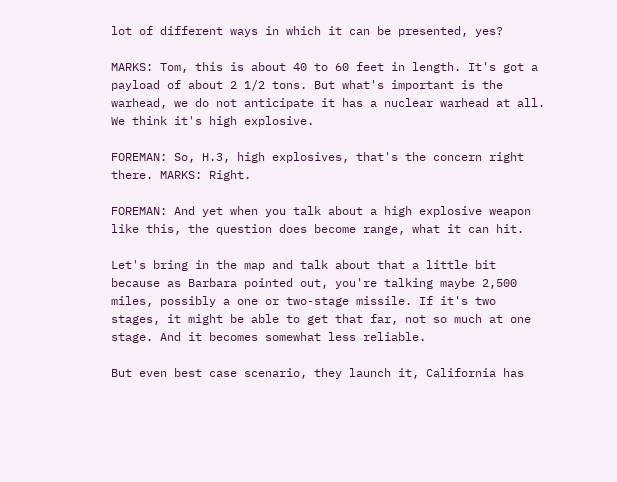lot of different ways in which it can be presented, yes?

MARKS: Tom, this is about 40 to 60 feet in length. It's got a payload of about 2 1/2 tons. But what's important is the warhead, we do not anticipate it has a nuclear warhead at all. We think it's high explosive.

FOREMAN: So, H.3, high explosives, that's the concern right there. MARKS: Right.

FOREMAN: And yet when you talk about a high explosive weapon like this, the question does become range, what it can hit.

Let's bring in the map and talk about that a little bit because as Barbara pointed out, you're talking maybe 2,500 miles, possibly a one or two-stage missile. If it's two stages, it might be able to get that far, not so much at one stage. And it becomes somewhat less reliable.

But even best case scenario, they launch it, California has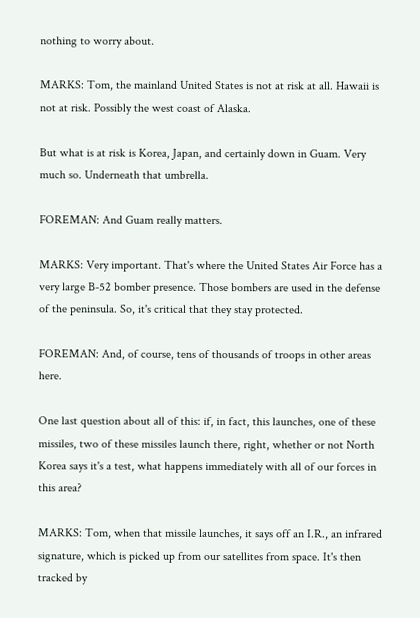nothing to worry about.

MARKS: Tom, the mainland United States is not at risk at all. Hawaii is not at risk. Possibly the west coast of Alaska.

But what is at risk is Korea, Japan, and certainly down in Guam. Very much so. Underneath that umbrella.

FOREMAN: And Guam really matters.

MARKS: Very important. That's where the United States Air Force has a very large B-52 bomber presence. Those bombers are used in the defense of the peninsula. So, it's critical that they stay protected.

FOREMAN: And, of course, tens of thousands of troops in other areas here.

One last question about all of this: if, in fact, this launches, one of these missiles, two of these missiles launch there, right, whether or not North Korea says it's a test, what happens immediately with all of our forces in this area?

MARKS: Tom, when that missile launches, it says off an I.R., an infrared signature, which is picked up from our satellites from space. It's then tracked by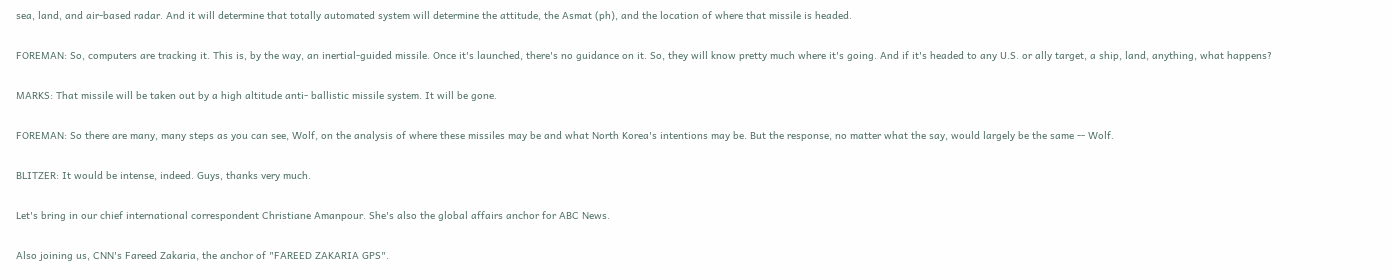sea, land, and air-based radar. And it will determine that totally automated system will determine the attitude, the Asmat (ph), and the location of where that missile is headed.

FOREMAN: So, computers are tracking it. This is, by the way, an inertial-guided missile. Once it's launched, there's no guidance on it. So, they will know pretty much where it's going. And if it's headed to any U.S. or ally target, a ship, land, anything, what happens?

MARKS: That missile will be taken out by a high altitude anti- ballistic missile system. It will be gone.

FOREMAN: So there are many, many steps as you can see, Wolf, on the analysis of where these missiles may be and what North Korea's intentions may be. But the response, no matter what the say, would largely be the same -- Wolf.

BLITZER: It would be intense, indeed. Guys, thanks very much.

Let's bring in our chief international correspondent Christiane Amanpour. She's also the global affairs anchor for ABC News.

Also joining us, CNN's Fareed Zakaria, the anchor of "FAREED ZAKARIA GPS".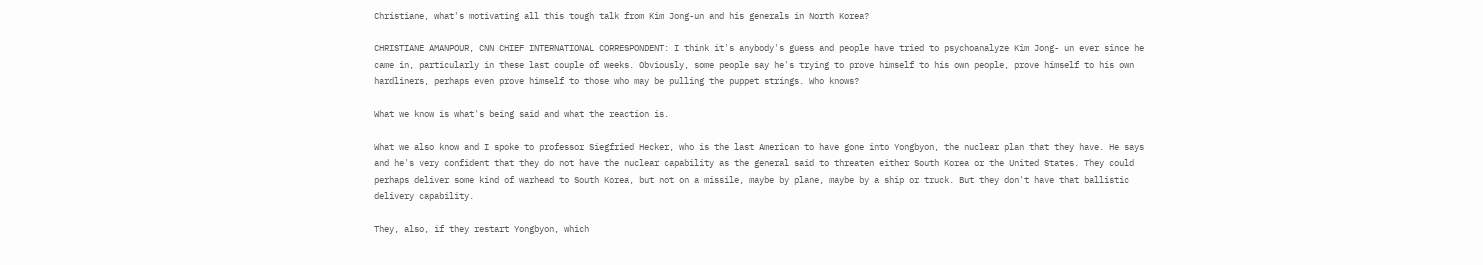Christiane, what's motivating all this tough talk from Kim Jong-un and his generals in North Korea?

CHRISTIANE AMANPOUR, CNN CHIEF INTERNATIONAL CORRESPONDENT: I think it's anybody's guess and people have tried to psychoanalyze Kim Jong- un ever since he came in, particularly in these last couple of weeks. Obviously, some people say he's trying to prove himself to his own people, prove himself to his own hardliners, perhaps even prove himself to those who may be pulling the puppet strings. Who knows?

What we know is what's being said and what the reaction is.

What we also know and I spoke to professor Siegfried Hecker, who is the last American to have gone into Yongbyon, the nuclear plan that they have. He says and he's very confident that they do not have the nuclear capability as the general said to threaten either South Korea or the United States. They could perhaps deliver some kind of warhead to South Korea, but not on a missile, maybe by plane, maybe by a ship or truck. But they don't have that ballistic delivery capability.

They, also, if they restart Yongbyon, which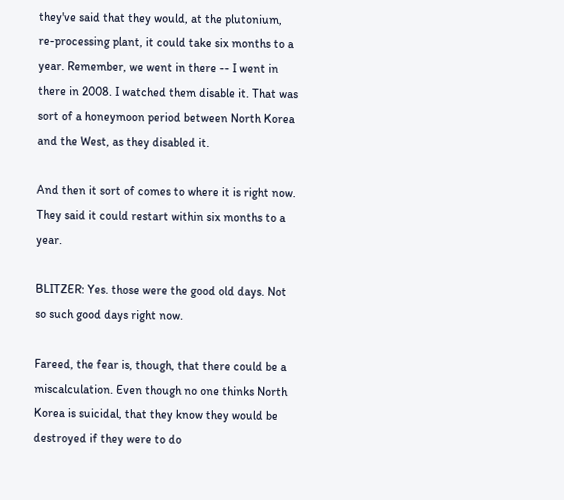they've said that they would, at the plutonium, re-processing plant, it could take six months to a year. Remember, we went in there -- I went in there in 2008. I watched them disable it. That was sort of a honeymoon period between North Korea and the West, as they disabled it.

And then it sort of comes to where it is right now. They said it could restart within six months to a year.

BLITZER: Yes. those were the good old days. Not so such good days right now.

Fareed, the fear is, though, that there could be a miscalculation. Even though no one thinks North Korea is suicidal, that they know they would be destroyed if they were to do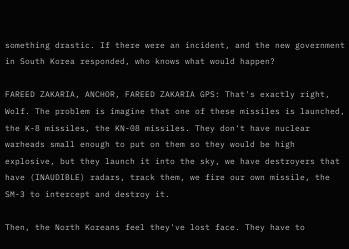something drastic. If there were an incident, and the new government in South Korea responded, who knows what would happen?

FAREED ZAKARIA, ANCHOR, FAREED ZAKARIA GPS: That's exactly right, Wolf. The problem is imagine that one of these missiles is launched, the K-8 missiles, the KN-08 missiles. They don't have nuclear warheads small enough to put on them so they would be high explosive, but they launch it into the sky, we have destroyers that have (INAUDIBLE) radars, track them, we fire our own missile, the SM-3 to intercept and destroy it.

Then, the North Koreans feel they've lost face. They have to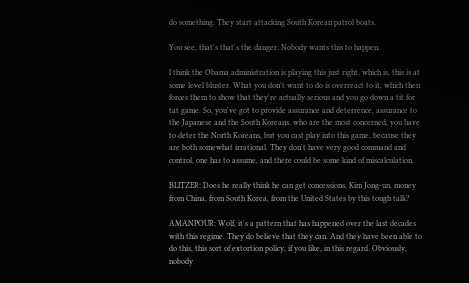do something. They start attacking South Korean patrol boats.

You see, that's that's the danger. Nobody wants this to happen.

I think the Obama administration is playing this just right, which is, this is at some level bluster. What you don't want to do is overreact to it, which then forces them to show that they're actually serious and you go down a tit for tat game. So, you've got to provide assurance and deterrence, assurance to the Japanese and the South Koreans, who are the most concerned, you have to deter the North Koreans, but you cast play into this game, because they are both somewhat irrational. They don't have very good command and control, one has to assume, and there could be some kind of miscalculation.

BLITZER: Does he really think he can get concessions, Kim Jong-un, money from China, from South Korea, from the United States by this tough talk?

AMANPOUR: Wolf, it's a pattern that has happened over the last decades with this regime. They do believe that they can. And they have been able to do this, this sort of extortion policy, if you like, in this regard. Obviously, nobody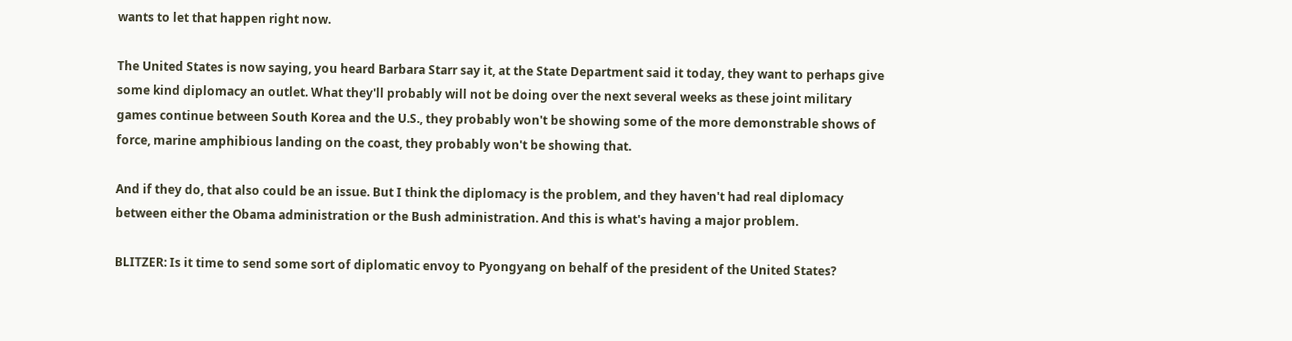wants to let that happen right now.

The United States is now saying, you heard Barbara Starr say it, at the State Department said it today, they want to perhaps give some kind diplomacy an outlet. What they'll probably will not be doing over the next several weeks as these joint military games continue between South Korea and the U.S., they probably won't be showing some of the more demonstrable shows of force, marine amphibious landing on the coast, they probably won't be showing that.

And if they do, that also could be an issue. But I think the diplomacy is the problem, and they haven't had real diplomacy between either the Obama administration or the Bush administration. And this is what's having a major problem.

BLITZER: Is it time to send some sort of diplomatic envoy to Pyongyang on behalf of the president of the United States?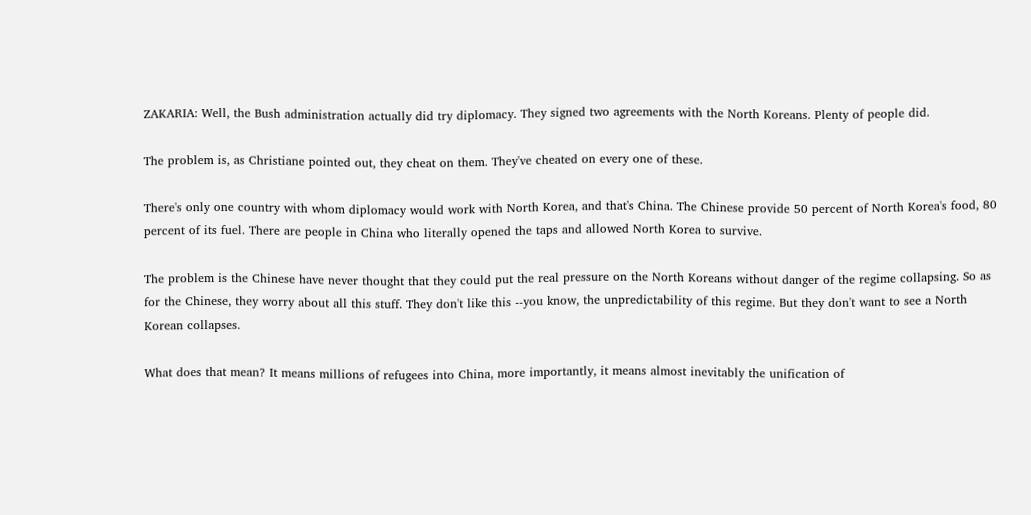ZAKARIA: Well, the Bush administration actually did try diplomacy. They signed two agreements with the North Koreans. Plenty of people did.

The problem is, as Christiane pointed out, they cheat on them. They've cheated on every one of these.

There's only one country with whom diplomacy would work with North Korea, and that's China. The Chinese provide 50 percent of North Korea's food, 80 percent of its fuel. There are people in China who literally opened the taps and allowed North Korea to survive.

The problem is the Chinese have never thought that they could put the real pressure on the North Koreans without danger of the regime collapsing. So as for the Chinese, they worry about all this stuff. They don't like this --you know, the unpredictability of this regime. But they don't want to see a North Korean collapses.

What does that mean? It means millions of refugees into China, more importantly, it means almost inevitably the unification of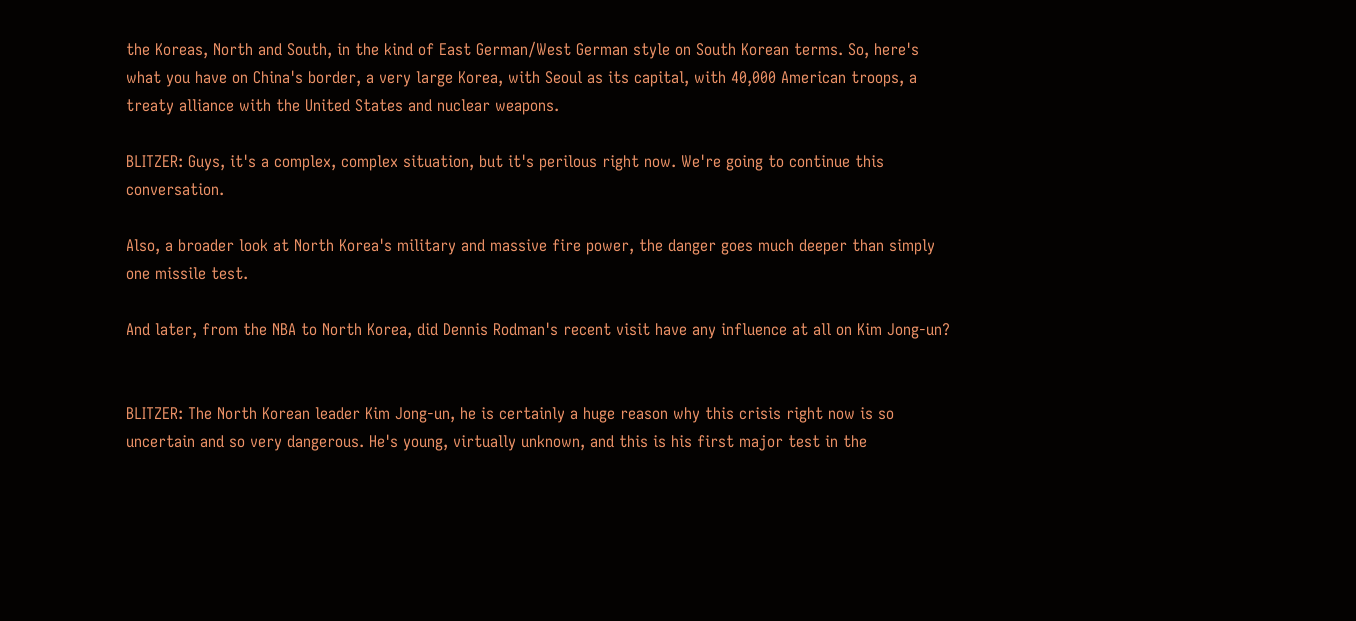the Koreas, North and South, in the kind of East German/West German style on South Korean terms. So, here's what you have on China's border, a very large Korea, with Seoul as its capital, with 40,000 American troops, a treaty alliance with the United States and nuclear weapons.

BLITZER: Guys, it's a complex, complex situation, but it's perilous right now. We're going to continue this conversation.

Also, a broader look at North Korea's military and massive fire power, the danger goes much deeper than simply one missile test.

And later, from the NBA to North Korea, did Dennis Rodman's recent visit have any influence at all on Kim Jong-un?


BLITZER: The North Korean leader Kim Jong-un, he is certainly a huge reason why this crisis right now is so uncertain and so very dangerous. He's young, virtually unknown, and this is his first major test in the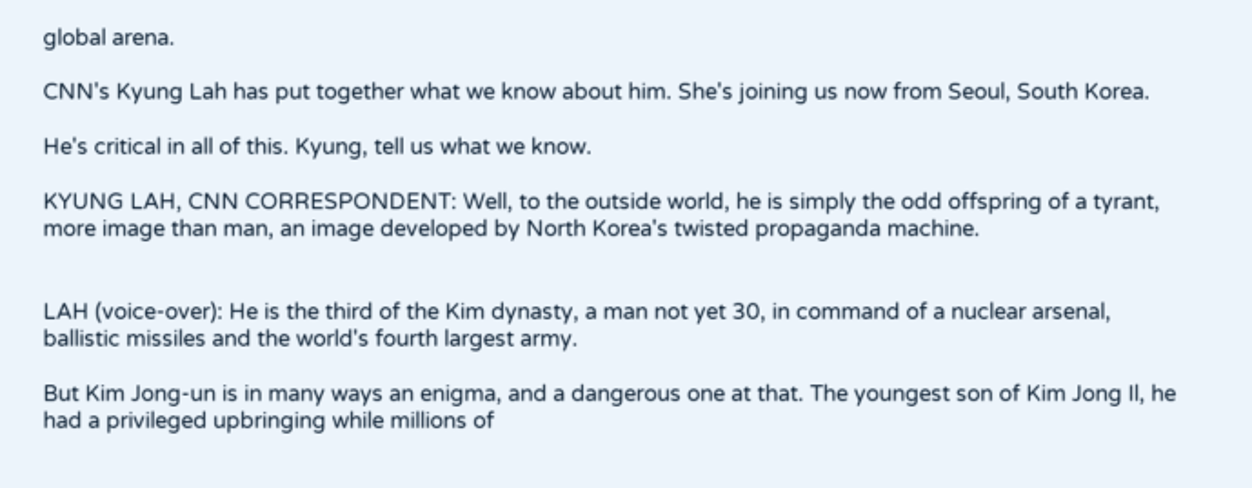global arena.

CNN's Kyung Lah has put together what we know about him. She's joining us now from Seoul, South Korea.

He's critical in all of this. Kyung, tell us what we know.

KYUNG LAH, CNN CORRESPONDENT: Well, to the outside world, he is simply the odd offspring of a tyrant, more image than man, an image developed by North Korea's twisted propaganda machine.


LAH (voice-over): He is the third of the Kim dynasty, a man not yet 30, in command of a nuclear arsenal, ballistic missiles and the world's fourth largest army.

But Kim Jong-un is in many ways an enigma, and a dangerous one at that. The youngest son of Kim Jong Il, he had a privileged upbringing while millions of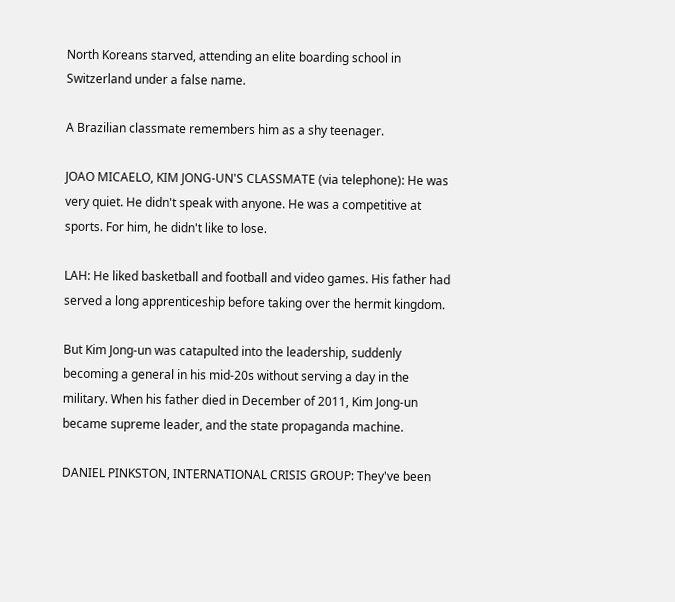North Koreans starved, attending an elite boarding school in Switzerland under a false name.

A Brazilian classmate remembers him as a shy teenager.

JOAO MICAELO, KIM JONG-UN'S CLASSMATE (via telephone): He was very quiet. He didn't speak with anyone. He was a competitive at sports. For him, he didn't like to lose.

LAH: He liked basketball and football and video games. His father had served a long apprenticeship before taking over the hermit kingdom.

But Kim Jong-un was catapulted into the leadership, suddenly becoming a general in his mid-20s without serving a day in the military. When his father died in December of 2011, Kim Jong-un became supreme leader, and the state propaganda machine.

DANIEL PINKSTON, INTERNATIONAL CRISIS GROUP: They've been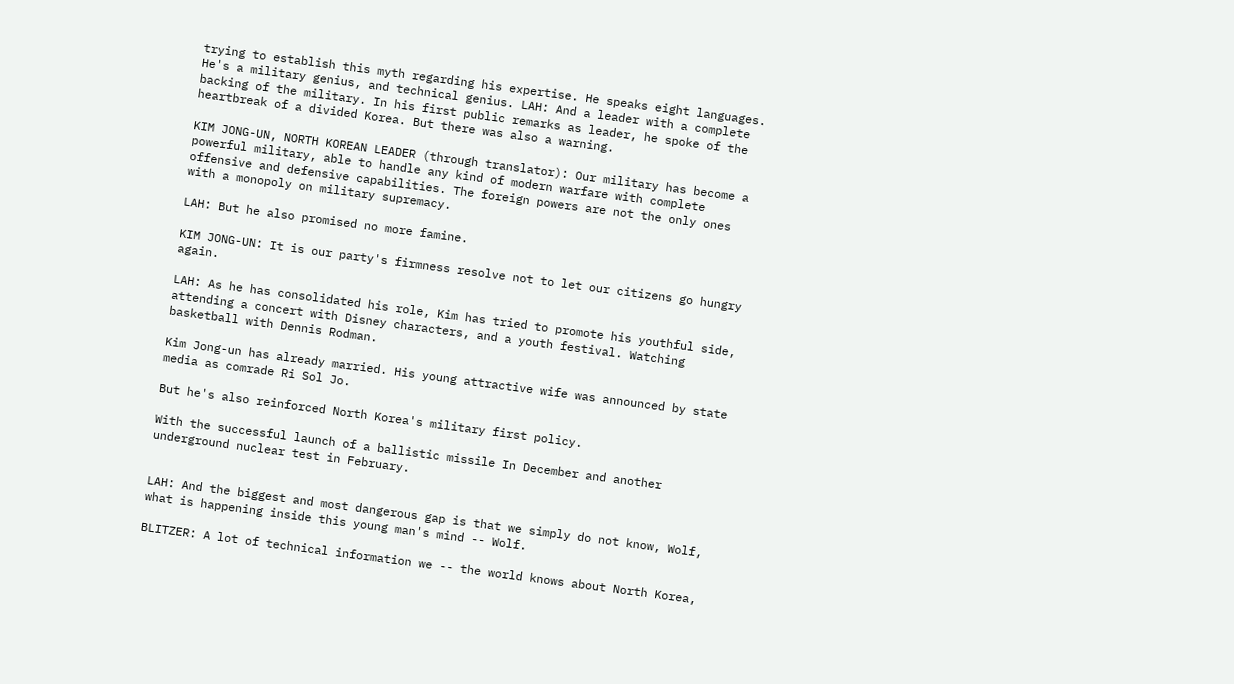trying to establish this myth regarding his expertise. He speaks eight languages. He's a military genius, and technical genius. LAH: And a leader with a complete backing of the military. In his first public remarks as leader, he spoke of the heartbreak of a divided Korea. But there was also a warning.

KIM JONG-UN, NORTH KOREAN LEADER (through translator): Our military has become a powerful military, able to handle any kind of modern warfare with complete offensive and defensive capabilities. The foreign powers are not the only ones with a monopoly on military supremacy.

LAH: But he also promised no more famine.

KIM JONG-UN: It is our party's firmness resolve not to let our citizens go hungry again.

LAH: As he has consolidated his role, Kim has tried to promote his youthful side, attending a concert with Disney characters, and a youth festival. Watching basketball with Dennis Rodman.

Kim Jong-un has already married. His young attractive wife was announced by state media as comrade Ri Sol Jo.

But he's also reinforced North Korea's military first policy.

With the successful launch of a ballistic missile In December and another underground nuclear test in February.


LAH: And the biggest and most dangerous gap is that we simply do not know, Wolf, what is happening inside this young man's mind -- Wolf.

BLITZER: A lot of technical information we -- the world knows about North Korea,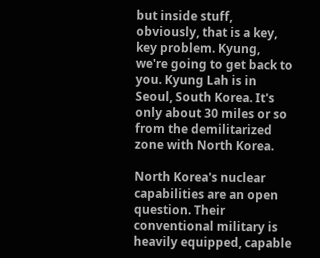but inside stuff, obviously, that is a key, key problem. Kyung, we're going to get back to you. Kyung Lah is in Seoul, South Korea. It's only about 30 miles or so from the demilitarized zone with North Korea.

North Korea's nuclear capabilities are an open question. Their conventional military is heavily equipped, capable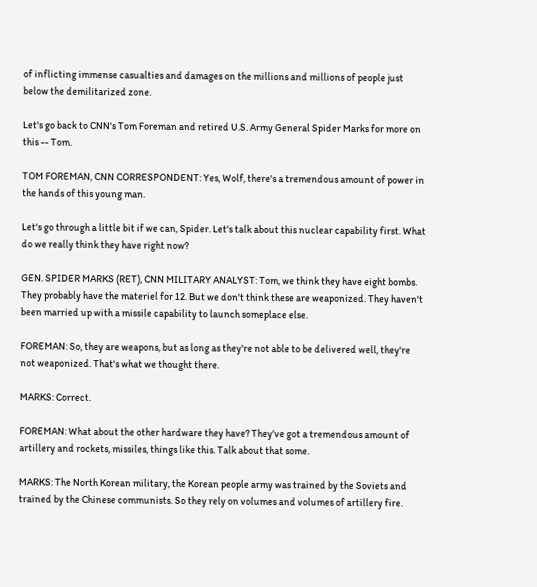of inflicting immense casualties and damages on the millions and millions of people just below the demilitarized zone.

Let's go back to CNN's Tom Foreman and retired U.S. Army General Spider Marks for more on this -- Tom.

TOM FOREMAN, CNN CORRESPONDENT: Yes, Wolf, there's a tremendous amount of power in the hands of this young man.

Let's go through a little bit if we can, Spider. Let's talk about this nuclear capability first. What do we really think they have right now?

GEN. SPIDER MARKS (RET), CNN MILITARY ANALYST: Tom, we think they have eight bombs. They probably have the materiel for 12. But we don't think these are weaponized. They haven't been married up with a missile capability to launch someplace else.

FOREMAN: So, they are weapons, but as long as they're not able to be delivered well, they're not weaponized. That's what we thought there.

MARKS: Correct.

FOREMAN: What about the other hardware they have? They've got a tremendous amount of artillery and rockets, missiles, things like this. Talk about that some.

MARKS: The North Korean military, the Korean people army was trained by the Soviets and trained by the Chinese communists. So they rely on volumes and volumes of artillery fire.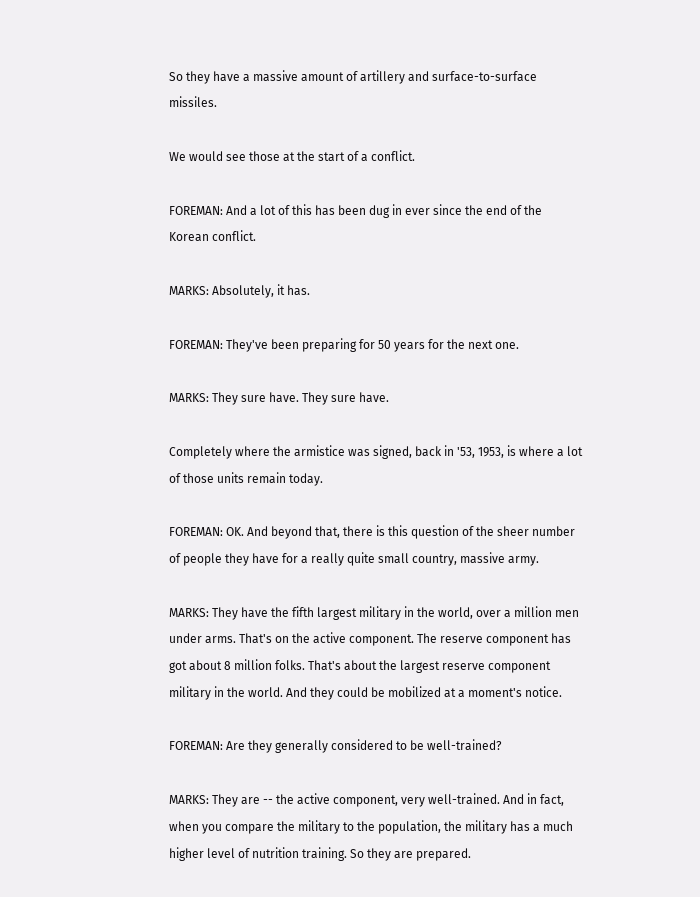So they have a massive amount of artillery and surface-to-surface missiles.

We would see those at the start of a conflict.

FOREMAN: And a lot of this has been dug in ever since the end of the Korean conflict.

MARKS: Absolutely, it has.

FOREMAN: They've been preparing for 50 years for the next one.

MARKS: They sure have. They sure have.

Completely where the armistice was signed, back in '53, 1953, is where a lot of those units remain today.

FOREMAN: OK. And beyond that, there is this question of the sheer number of people they have for a really quite small country, massive army.

MARKS: They have the fifth largest military in the world, over a million men under arms. That's on the active component. The reserve component has got about 8 million folks. That's about the largest reserve component military in the world. And they could be mobilized at a moment's notice.

FOREMAN: Are they generally considered to be well-trained?

MARKS: They are -- the active component, very well-trained. And in fact, when you compare the military to the population, the military has a much higher level of nutrition training. So they are prepared.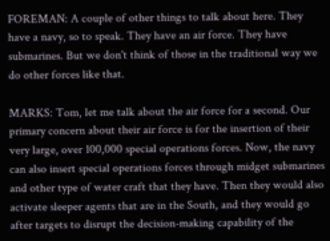FOREMAN: A couple of other things to talk about here. They have a navy, so to speak. They have an air force. They have submarines. But we don't think of those in the traditional way we do other forces like that.

MARKS: Tom, let me talk about the air force for a second. Our primary concern about their air force is for the insertion of their very large, over 100,000 special operations forces. Now, the navy can also insert special operations forces through midget submarines and other type of water craft that they have. Then they would also activate sleeper agents that are in the South, and they would go after targets to disrupt the decision-making capability of the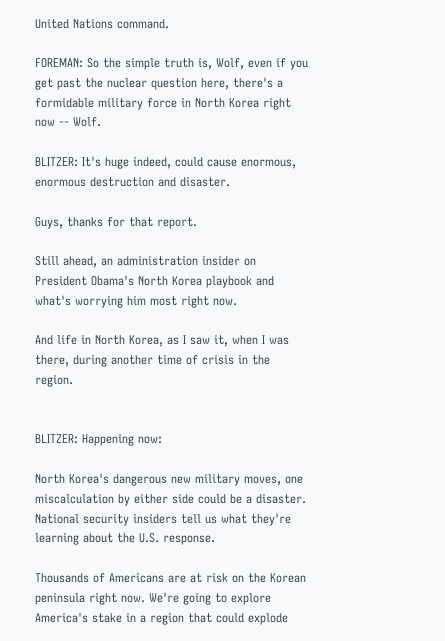United Nations command.

FOREMAN: So the simple truth is, Wolf, even if you get past the nuclear question here, there's a formidable military force in North Korea right now -- Wolf.

BLITZER: It's huge indeed, could cause enormous, enormous destruction and disaster.

Guys, thanks for that report.

Still ahead, an administration insider on President Obama's North Korea playbook and what's worrying him most right now.

And life in North Korea, as I saw it, when I was there, during another time of crisis in the region.


BLITZER: Happening now:

North Korea's dangerous new military moves, one miscalculation by either side could be a disaster. National security insiders tell us what they're learning about the U.S. response.

Thousands of Americans are at risk on the Korean peninsula right now. We're going to explore America's stake in a region that could explode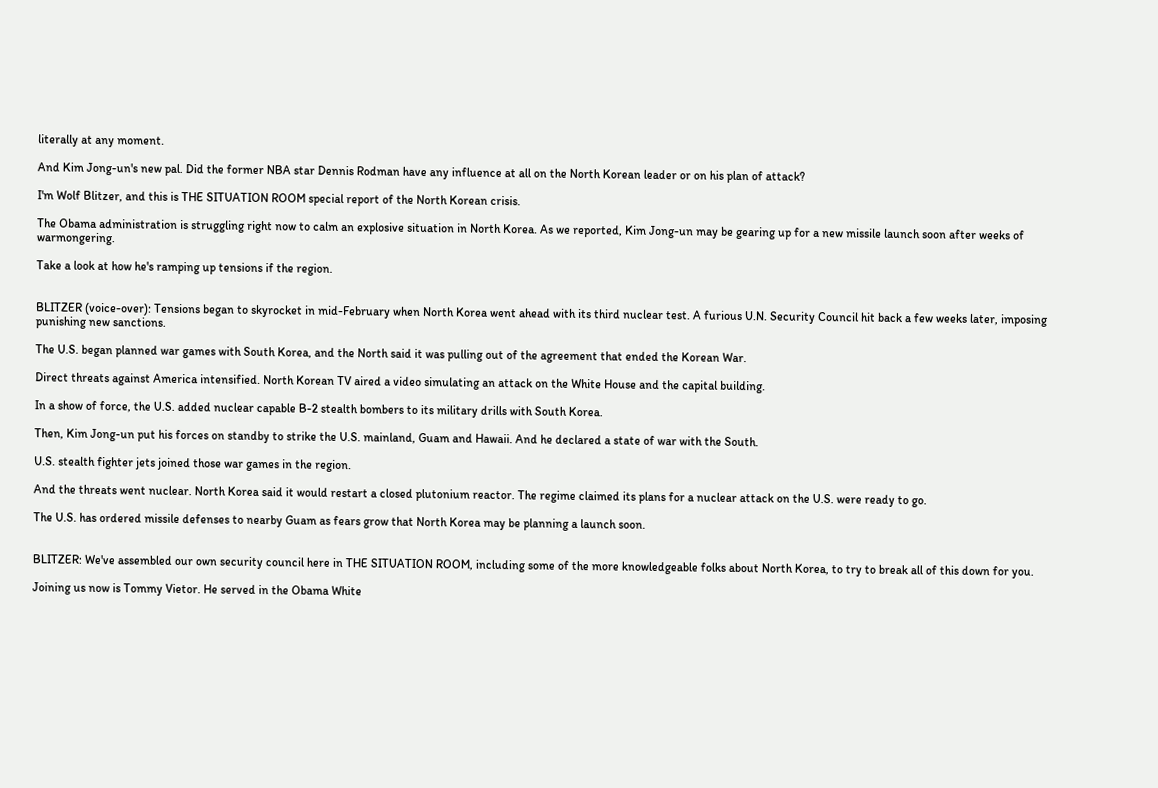literally at any moment.

And Kim Jong-un's new pal. Did the former NBA star Dennis Rodman have any influence at all on the North Korean leader or on his plan of attack?

I'm Wolf Blitzer, and this is THE SITUATION ROOM special report of the North Korean crisis.

The Obama administration is struggling right now to calm an explosive situation in North Korea. As we reported, Kim Jong-un may be gearing up for a new missile launch soon after weeks of warmongering.

Take a look at how he's ramping up tensions if the region.


BLITZER (voice-over): Tensions began to skyrocket in mid-February when North Korea went ahead with its third nuclear test. A furious U.N. Security Council hit back a few weeks later, imposing punishing new sanctions.

The U.S. began planned war games with South Korea, and the North said it was pulling out of the agreement that ended the Korean War.

Direct threats against America intensified. North Korean TV aired a video simulating an attack on the White House and the capital building.

In a show of force, the U.S. added nuclear capable B-2 stealth bombers to its military drills with South Korea.

Then, Kim Jong-un put his forces on standby to strike the U.S. mainland, Guam and Hawaii. And he declared a state of war with the South.

U.S. stealth fighter jets joined those war games in the region.

And the threats went nuclear. North Korea said it would restart a closed plutonium reactor. The regime claimed its plans for a nuclear attack on the U.S. were ready to go.

The U.S. has ordered missile defenses to nearby Guam as fears grow that North Korea may be planning a launch soon.


BLITZER: We've assembled our own security council here in THE SITUATION ROOM, including some of the more knowledgeable folks about North Korea, to try to break all of this down for you.

Joining us now is Tommy Vietor. He served in the Obama White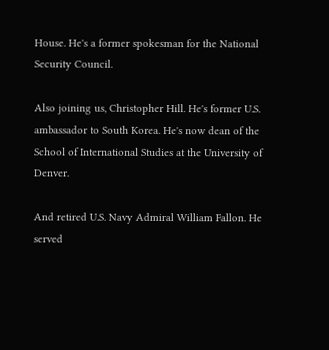House. He's a former spokesman for the National Security Council.

Also joining us, Christopher Hill. He's former U.S. ambassador to South Korea. He's now dean of the School of International Studies at the University of Denver.

And retired U.S. Navy Admiral William Fallon. He served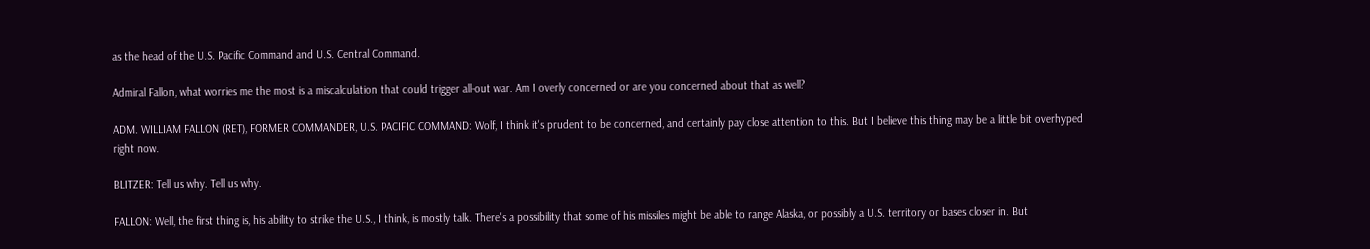as the head of the U.S. Pacific Command and U.S. Central Command.

Admiral Fallon, what worries me the most is a miscalculation that could trigger all-out war. Am I overly concerned or are you concerned about that as well?

ADM. WILLIAM FALLON (RET), FORMER COMMANDER, U.S. PACIFIC COMMAND: Wolf, I think it's prudent to be concerned, and certainly pay close attention to this. But I believe this thing may be a little bit overhyped right now.

BLITZER: Tell us why. Tell us why.

FALLON: Well, the first thing is, his ability to strike the U.S., I think, is mostly talk. There's a possibility that some of his missiles might be able to range Alaska, or possibly a U.S. territory or bases closer in. But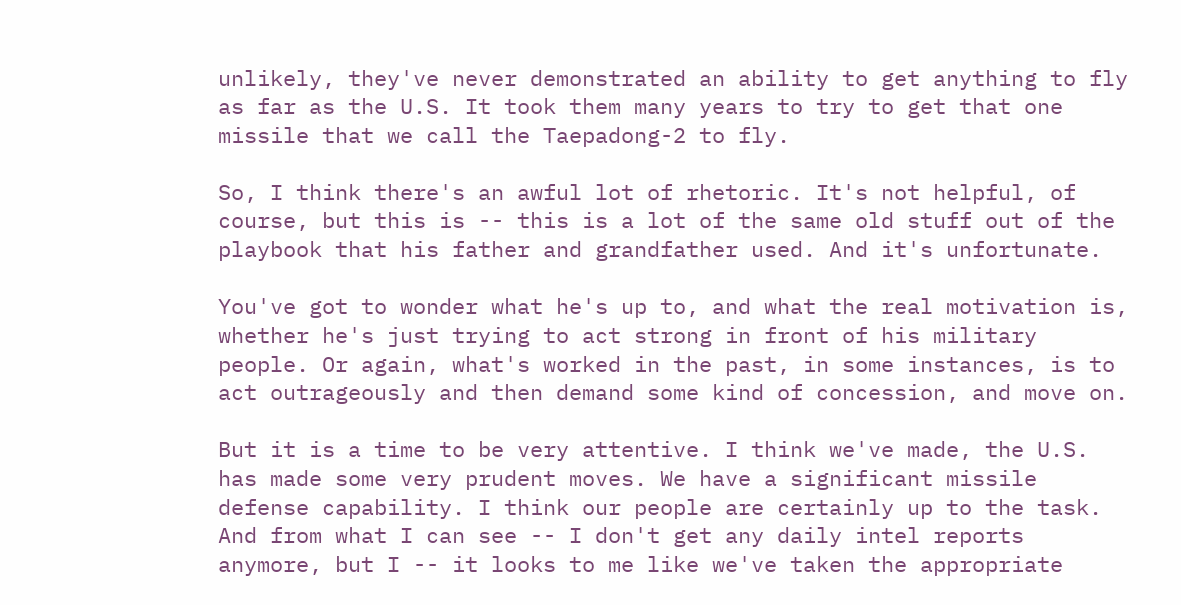unlikely, they've never demonstrated an ability to get anything to fly as far as the U.S. It took them many years to try to get that one missile that we call the Taepadong-2 to fly.

So, I think there's an awful lot of rhetoric. It's not helpful, of course, but this is -- this is a lot of the same old stuff out of the playbook that his father and grandfather used. And it's unfortunate.

You've got to wonder what he's up to, and what the real motivation is, whether he's just trying to act strong in front of his military people. Or again, what's worked in the past, in some instances, is to act outrageously and then demand some kind of concession, and move on.

But it is a time to be very attentive. I think we've made, the U.S. has made some very prudent moves. We have a significant missile defense capability. I think our people are certainly up to the task. And from what I can see -- I don't get any daily intel reports anymore, but I -- it looks to me like we've taken the appropriate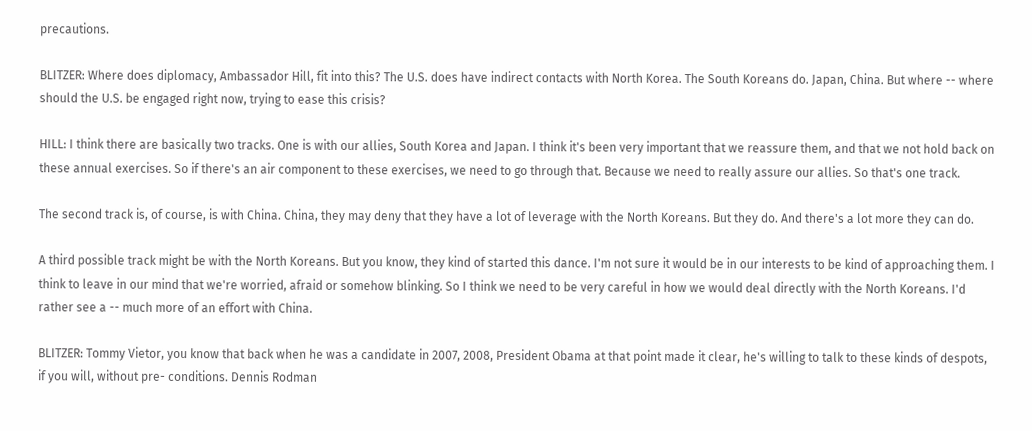precautions.

BLITZER: Where does diplomacy, Ambassador Hill, fit into this? The U.S. does have indirect contacts with North Korea. The South Koreans do. Japan, China. But where -- where should the U.S. be engaged right now, trying to ease this crisis?

HILL: I think there are basically two tracks. One is with our allies, South Korea and Japan. I think it's been very important that we reassure them, and that we not hold back on these annual exercises. So if there's an air component to these exercises, we need to go through that. Because we need to really assure our allies. So that's one track.

The second track is, of course, is with China. China, they may deny that they have a lot of leverage with the North Koreans. But they do. And there's a lot more they can do.

A third possible track might be with the North Koreans. But you know, they kind of started this dance. I'm not sure it would be in our interests to be kind of approaching them. I think to leave in our mind that we're worried, afraid or somehow blinking. So I think we need to be very careful in how we would deal directly with the North Koreans. I'd rather see a -- much more of an effort with China.

BLITZER: Tommy Vietor, you know that back when he was a candidate in 2007, 2008, President Obama at that point made it clear, he's willing to talk to these kinds of despots, if you will, without pre- conditions. Dennis Rodman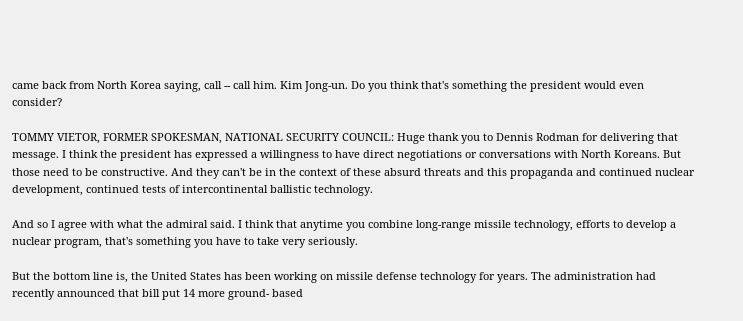came back from North Korea saying, call -- call him. Kim Jong-un. Do you think that's something the president would even consider?

TOMMY VIETOR, FORMER SPOKESMAN, NATIONAL SECURITY COUNCIL: Huge thank you to Dennis Rodman for delivering that message. I think the president has expressed a willingness to have direct negotiations or conversations with North Koreans. But those need to be constructive. And they can't be in the context of these absurd threats and this propaganda and continued nuclear development, continued tests of intercontinental ballistic technology.

And so I agree with what the admiral said. I think that anytime you combine long-range missile technology, efforts to develop a nuclear program, that's something you have to take very seriously.

But the bottom line is, the United States has been working on missile defense technology for years. The administration had recently announced that bill put 14 more ground- based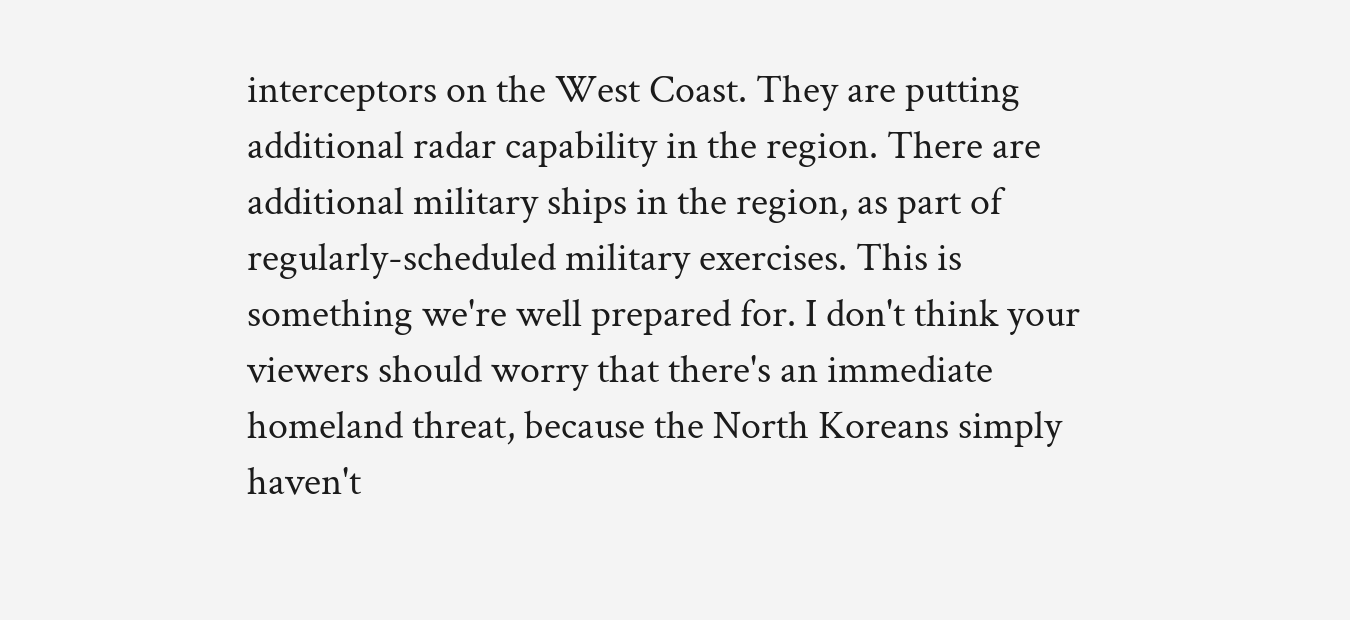interceptors on the West Coast. They are putting additional radar capability in the region. There are additional military ships in the region, as part of regularly-scheduled military exercises. This is something we're well prepared for. I don't think your viewers should worry that there's an immediate homeland threat, because the North Koreans simply haven't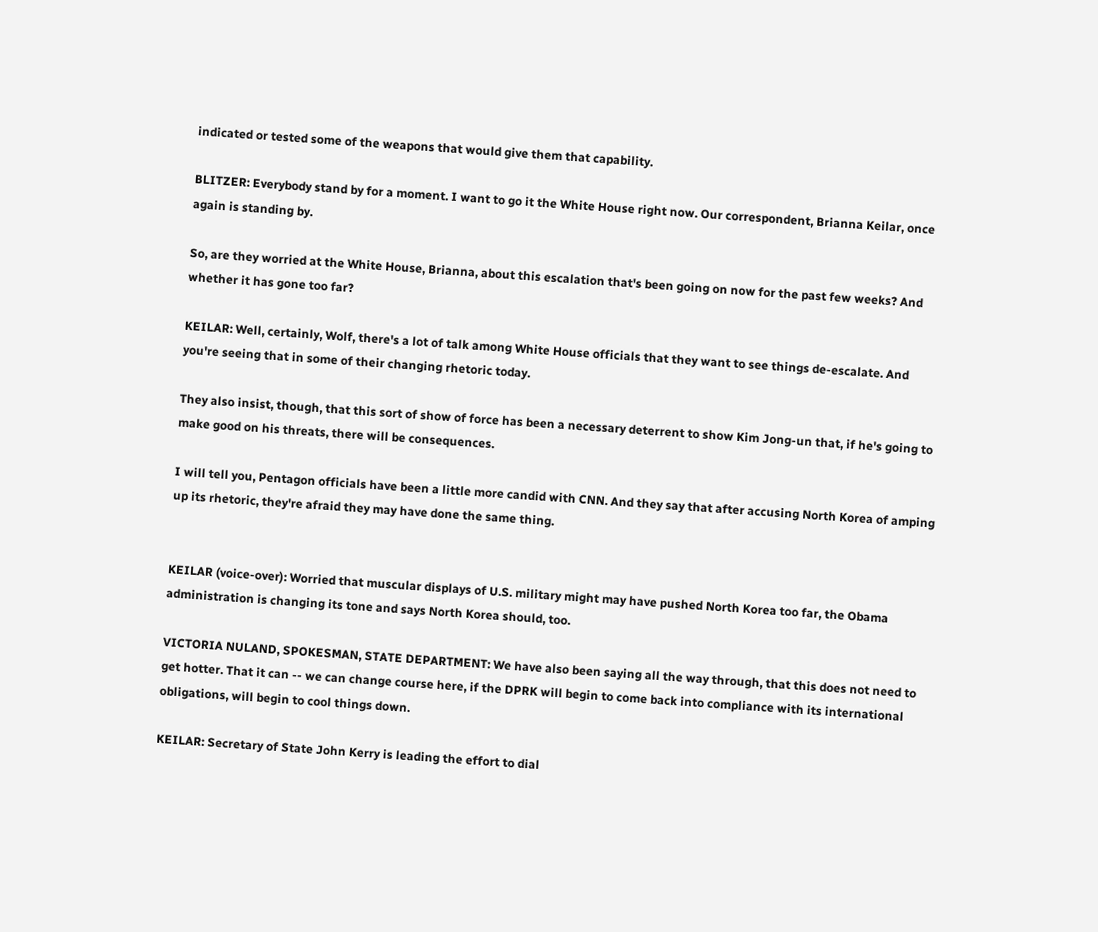indicated or tested some of the weapons that would give them that capability.

BLITZER: Everybody stand by for a moment. I want to go it the White House right now. Our correspondent, Brianna Keilar, once again is standing by.

So, are they worried at the White House, Brianna, about this escalation that's been going on now for the past few weeks? And whether it has gone too far?

KEILAR: Well, certainly, Wolf, there's a lot of talk among White House officials that they want to see things de-escalate. And you're seeing that in some of their changing rhetoric today.

They also insist, though, that this sort of show of force has been a necessary deterrent to show Kim Jong-un that, if he's going to make good on his threats, there will be consequences.

I will tell you, Pentagon officials have been a little more candid with CNN. And they say that after accusing North Korea of amping up its rhetoric, they're afraid they may have done the same thing.


KEILAR (voice-over): Worried that muscular displays of U.S. military might may have pushed North Korea too far, the Obama administration is changing its tone and says North Korea should, too.

VICTORIA NULAND, SPOKESMAN, STATE DEPARTMENT: We have also been saying all the way through, that this does not need to get hotter. That it can -- we can change course here, if the DPRK will begin to come back into compliance with its international obligations, will begin to cool things down.

KEILAR: Secretary of State John Kerry is leading the effort to dial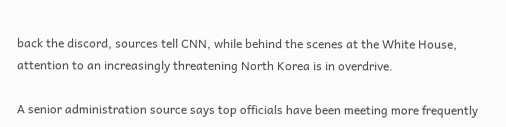back the discord, sources tell CNN, while behind the scenes at the White House, attention to an increasingly threatening North Korea is in overdrive.

A senior administration source says top officials have been meeting more frequently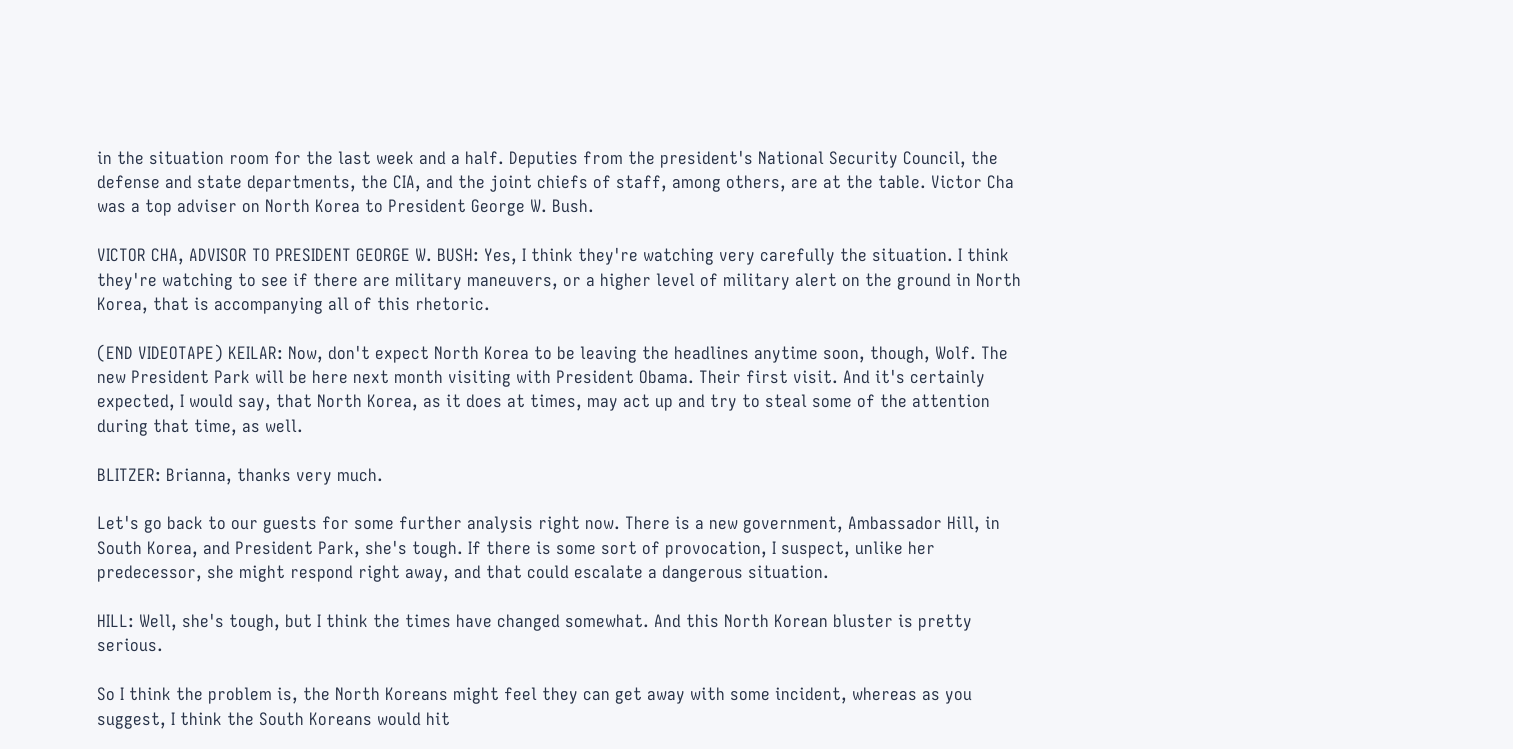in the situation room for the last week and a half. Deputies from the president's National Security Council, the defense and state departments, the CIA, and the joint chiefs of staff, among others, are at the table. Victor Cha was a top adviser on North Korea to President George W. Bush.

VICTOR CHA, ADVISOR TO PRESIDENT GEORGE W. BUSH: Yes, I think they're watching very carefully the situation. I think they're watching to see if there are military maneuvers, or a higher level of military alert on the ground in North Korea, that is accompanying all of this rhetoric.

(END VIDEOTAPE) KEILAR: Now, don't expect North Korea to be leaving the headlines anytime soon, though, Wolf. The new President Park will be here next month visiting with President Obama. Their first visit. And it's certainly expected, I would say, that North Korea, as it does at times, may act up and try to steal some of the attention during that time, as well.

BLITZER: Brianna, thanks very much.

Let's go back to our guests for some further analysis right now. There is a new government, Ambassador Hill, in South Korea, and President Park, she's tough. If there is some sort of provocation, I suspect, unlike her predecessor, she might respond right away, and that could escalate a dangerous situation.

HILL: Well, she's tough, but I think the times have changed somewhat. And this North Korean bluster is pretty serious.

So I think the problem is, the North Koreans might feel they can get away with some incident, whereas as you suggest, I think the South Koreans would hit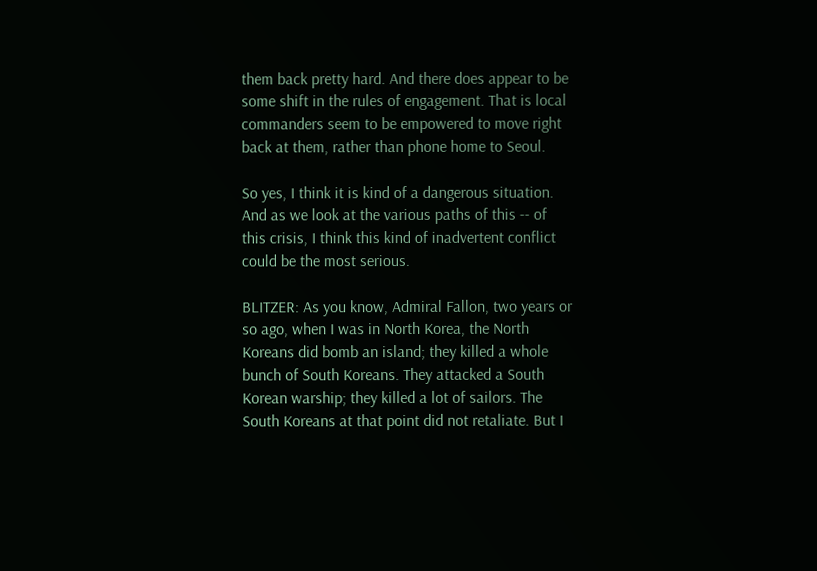them back pretty hard. And there does appear to be some shift in the rules of engagement. That is local commanders seem to be empowered to move right back at them, rather than phone home to Seoul.

So yes, I think it is kind of a dangerous situation. And as we look at the various paths of this -- of this crisis, I think this kind of inadvertent conflict could be the most serious.

BLITZER: As you know, Admiral Fallon, two years or so ago, when I was in North Korea, the North Koreans did bomb an island; they killed a whole bunch of South Koreans. They attacked a South Korean warship; they killed a lot of sailors. The South Koreans at that point did not retaliate. But I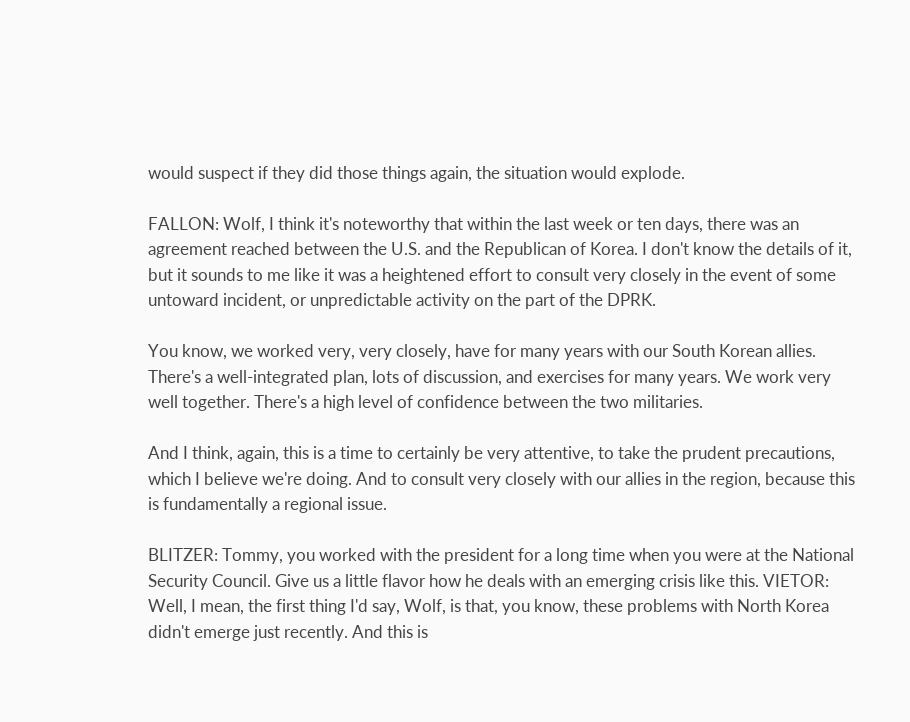would suspect if they did those things again, the situation would explode.

FALLON: Wolf, I think it's noteworthy that within the last week or ten days, there was an agreement reached between the U.S. and the Republican of Korea. I don't know the details of it, but it sounds to me like it was a heightened effort to consult very closely in the event of some untoward incident, or unpredictable activity on the part of the DPRK.

You know, we worked very, very closely, have for many years with our South Korean allies. There's a well-integrated plan, lots of discussion, and exercises for many years. We work very well together. There's a high level of confidence between the two militaries.

And I think, again, this is a time to certainly be very attentive, to take the prudent precautions, which I believe we're doing. And to consult very closely with our allies in the region, because this is fundamentally a regional issue.

BLITZER: Tommy, you worked with the president for a long time when you were at the National Security Council. Give us a little flavor how he deals with an emerging crisis like this. VIETOR: Well, I mean, the first thing I'd say, Wolf, is that, you know, these problems with North Korea didn't emerge just recently. And this is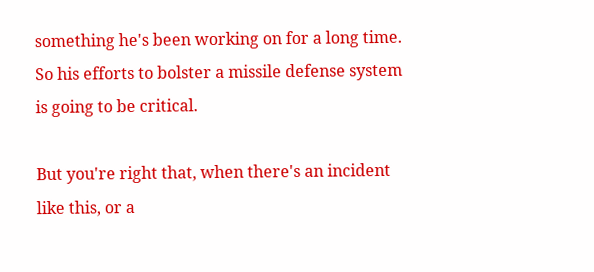something he's been working on for a long time. So his efforts to bolster a missile defense system is going to be critical.

But you're right that, when there's an incident like this, or a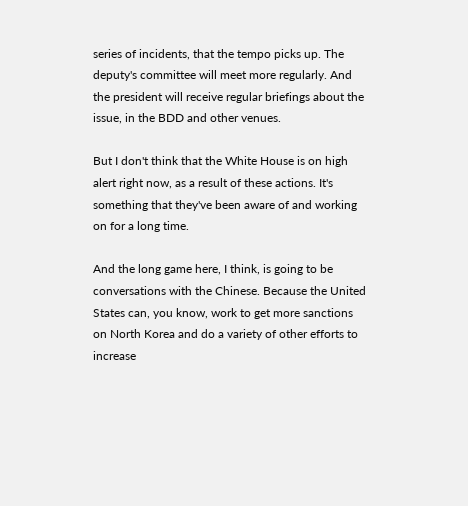series of incidents, that the tempo picks up. The deputy's committee will meet more regularly. And the president will receive regular briefings about the issue, in the BDD and other venues.

But I don't think that the White House is on high alert right now, as a result of these actions. It's something that they've been aware of and working on for a long time.

And the long game here, I think, is going to be conversations with the Chinese. Because the United States can, you know, work to get more sanctions on North Korea and do a variety of other efforts to increase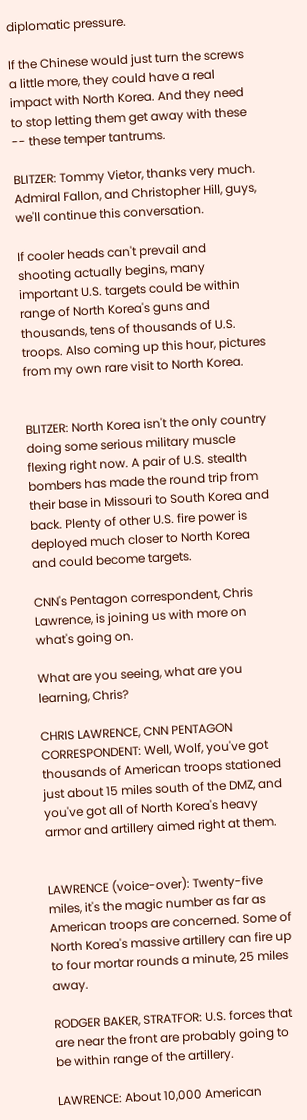diplomatic pressure.

If the Chinese would just turn the screws a little more, they could have a real impact with North Korea. And they need to stop letting them get away with these -- these temper tantrums.

BLITZER: Tommy Vietor, thanks very much. Admiral Fallon, and Christopher Hill, guys, we'll continue this conversation.

If cooler heads can't prevail and shooting actually begins, many important U.S. targets could be within range of North Korea's guns and thousands, tens of thousands of U.S. troops. Also coming up this hour, pictures from my own rare visit to North Korea.


BLITZER: North Korea isn't the only country doing some serious military muscle flexing right now. A pair of U.S. stealth bombers has made the round trip from their base in Missouri to South Korea and back. Plenty of other U.S. fire power is deployed much closer to North Korea and could become targets.

CNN's Pentagon correspondent, Chris Lawrence, is joining us with more on what's going on.

What are you seeing, what are you learning, Chris?

CHRIS LAWRENCE, CNN PENTAGON CORRESPONDENT: Well, Wolf, you've got thousands of American troops stationed just about 15 miles south of the DMZ, and you've got all of North Korea's heavy armor and artillery aimed right at them.


LAWRENCE (voice-over): Twenty-five miles, it's the magic number as far as American troops are concerned. Some of North Korea's massive artillery can fire up to four mortar rounds a minute, 25 miles away.

RODGER BAKER, STRATFOR: U.S. forces that are near the front are probably going to be within range of the artillery.

LAWRENCE: About 10,000 American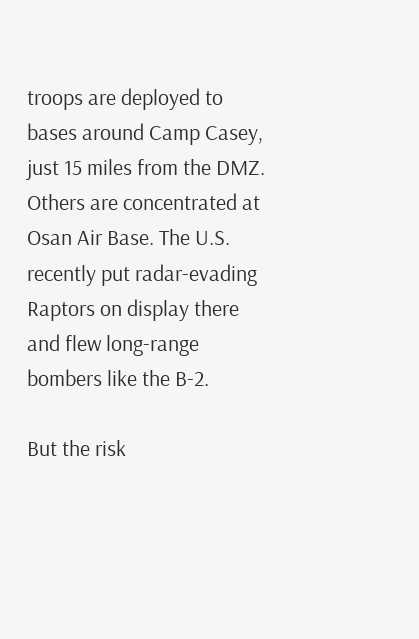troops are deployed to bases around Camp Casey, just 15 miles from the DMZ. Others are concentrated at Osan Air Base. The U.S. recently put radar-evading Raptors on display there and flew long-range bombers like the B-2.

But the risk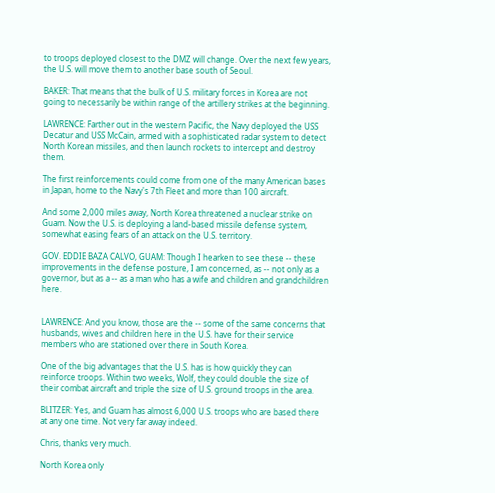to troops deployed closest to the DMZ will change. Over the next few years, the U.S. will move them to another base south of Seoul.

BAKER: That means that the bulk of U.S. military forces in Korea are not going to necessarily be within range of the artillery strikes at the beginning.

LAWRENCE: Farther out in the western Pacific, the Navy deployed the USS Decatur and USS McCain, armed with a sophisticated radar system to detect North Korean missiles, and then launch rockets to intercept and destroy them.

The first reinforcements could come from one of the many American bases in Japan, home to the Navy's 7th Fleet and more than 100 aircraft.

And some 2,000 miles away, North Korea threatened a nuclear strike on Guam. Now the U.S. is deploying a land-based missile defense system, somewhat easing fears of an attack on the U.S. territory.

GOV. EDDIE BAZA CALVO, GUAM: Though I hearken to see these -- these improvements in the defense posture, I am concerned, as -- not only as a governor, but as a -- as a man who has a wife and children and grandchildren here.


LAWRENCE: And you know, those are the -- some of the same concerns that husbands, wives and children here in the U.S. have for their service members who are stationed over there in South Korea.

One of the big advantages that the U.S. has is how quickly they can reinforce troops. Within two weeks, Wolf, they could double the size of their combat aircraft and triple the size of U.S. ground troops in the area.

BLITZER: Yes, and Guam has almost 6,000 U.S. troops who are based there at any one time. Not very far away indeed.

Chris, thanks very much.

North Korea only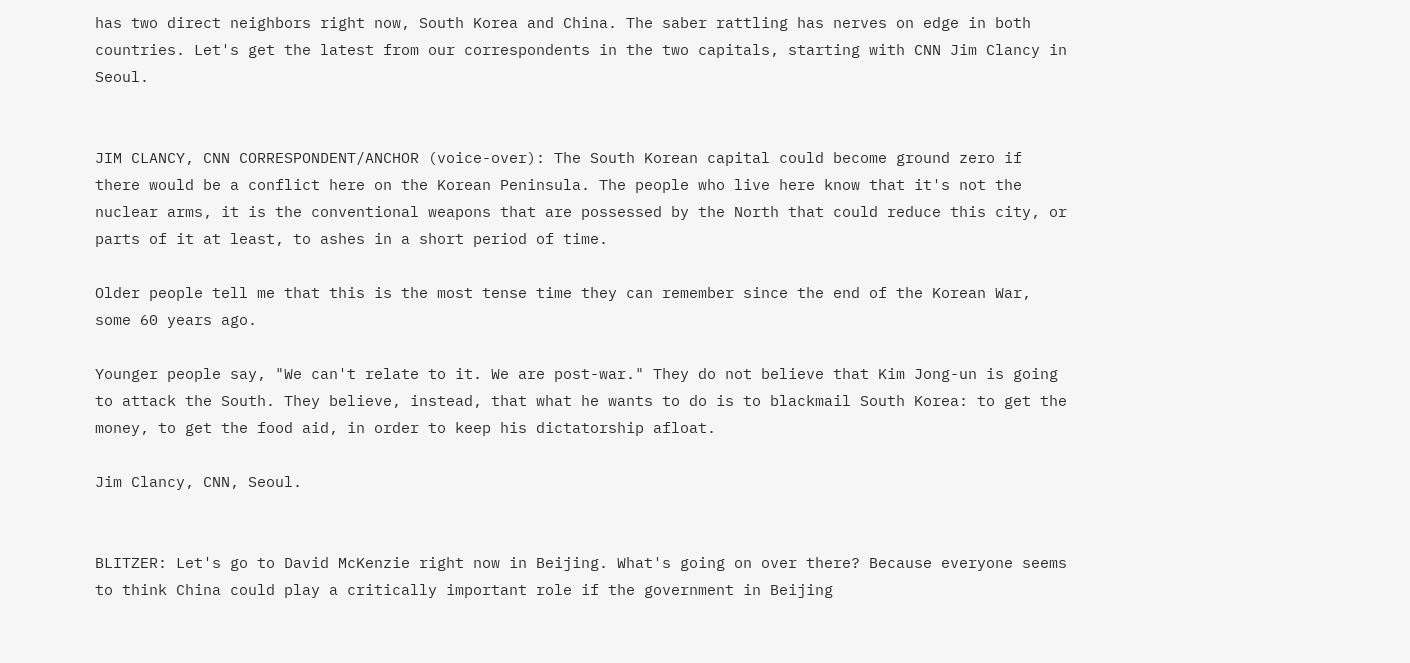has two direct neighbors right now, South Korea and China. The saber rattling has nerves on edge in both countries. Let's get the latest from our correspondents in the two capitals, starting with CNN Jim Clancy in Seoul.


JIM CLANCY, CNN CORRESPONDENT/ANCHOR (voice-over): The South Korean capital could become ground zero if there would be a conflict here on the Korean Peninsula. The people who live here know that it's not the nuclear arms, it is the conventional weapons that are possessed by the North that could reduce this city, or parts of it at least, to ashes in a short period of time.

Older people tell me that this is the most tense time they can remember since the end of the Korean War, some 60 years ago.

Younger people say, "We can't relate to it. We are post-war." They do not believe that Kim Jong-un is going to attack the South. They believe, instead, that what he wants to do is to blackmail South Korea: to get the money, to get the food aid, in order to keep his dictatorship afloat.

Jim Clancy, CNN, Seoul.


BLITZER: Let's go to David McKenzie right now in Beijing. What's going on over there? Because everyone seems to think China could play a critically important role if the government in Beijing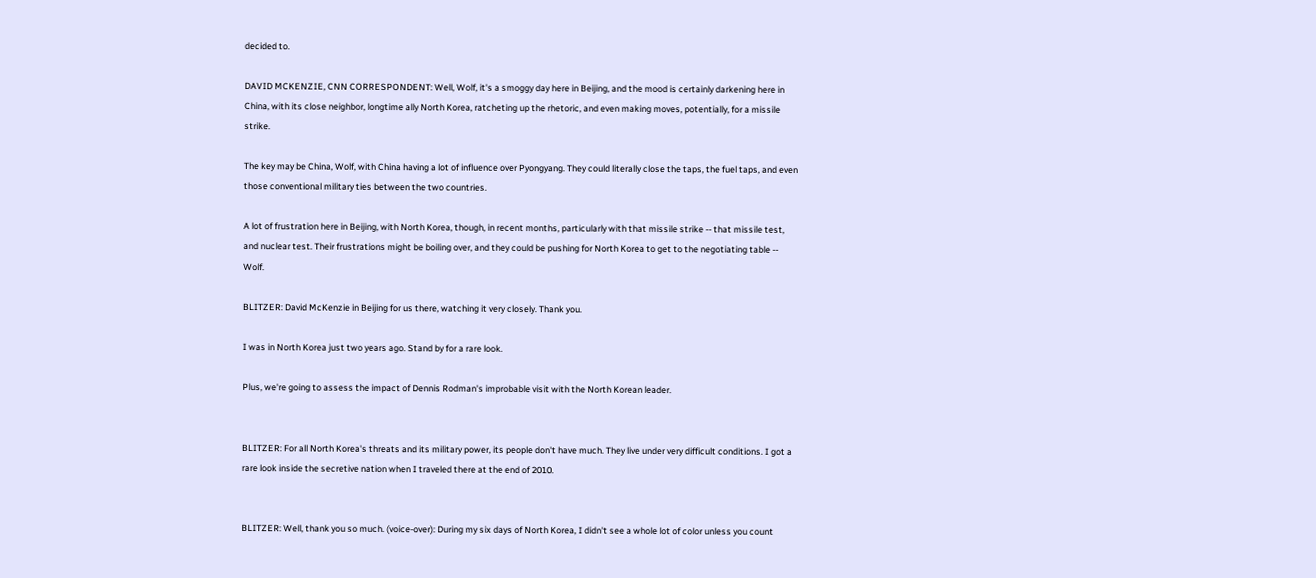decided to.

DAVID MCKENZIE, CNN CORRESPONDENT: Well, Wolf, it's a smoggy day here in Beijing, and the mood is certainly darkening here in China, with its close neighbor, longtime ally North Korea, ratcheting up the rhetoric, and even making moves, potentially, for a missile strike.

The key may be China, Wolf, with China having a lot of influence over Pyongyang. They could literally close the taps, the fuel taps, and even those conventional military ties between the two countries.

A lot of frustration here in Beijing, with North Korea, though, in recent months, particularly with that missile strike -- that missile test, and nuclear test. Their frustrations might be boiling over, and they could be pushing for North Korea to get to the negotiating table -- Wolf.

BLITZER: David McKenzie in Beijing for us there, watching it very closely. Thank you.

I was in North Korea just two years ago. Stand by for a rare look.

Plus, we're going to assess the impact of Dennis Rodman's improbable visit with the North Korean leader.


BLITZER: For all North Korea's threats and its military power, its people don't have much. They live under very difficult conditions. I got a rare look inside the secretive nation when I traveled there at the end of 2010.


BLITZER: Well, thank you so much. (voice-over): During my six days of North Korea, I didn't see a whole lot of color unless you count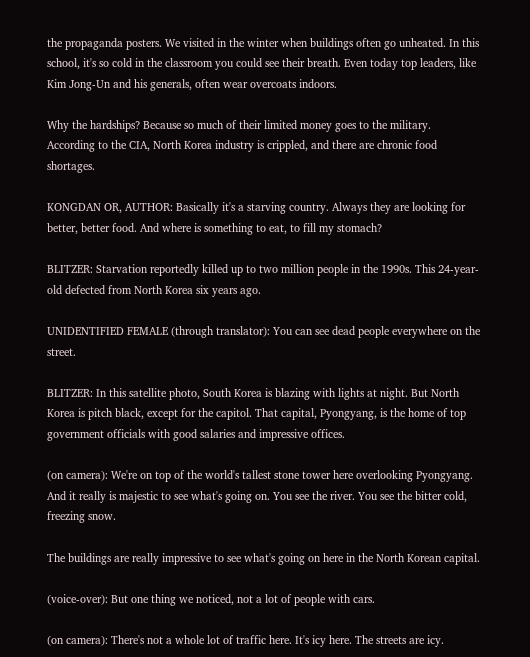the propaganda posters. We visited in the winter when buildings often go unheated. In this school, it's so cold in the classroom you could see their breath. Even today top leaders, like Kim Jong-Un and his generals, often wear overcoats indoors.

Why the hardships? Because so much of their limited money goes to the military. According to the CIA, North Korea industry is crippled, and there are chronic food shortages.

KONGDAN OR, AUTHOR: Basically it's a starving country. Always they are looking for better, better food. And where is something to eat, to fill my stomach?

BLITZER: Starvation reportedly killed up to two million people in the 1990s. This 24-year-old defected from North Korea six years ago.

UNIDENTIFIED FEMALE (through translator): You can see dead people everywhere on the street.

BLITZER: In this satellite photo, South Korea is blazing with lights at night. But North Korea is pitch black, except for the capitol. That capital, Pyongyang, is the home of top government officials with good salaries and impressive offices.

(on camera): We're on top of the world's tallest stone tower here overlooking Pyongyang. And it really is majestic to see what's going on. You see the river. You see the bitter cold, freezing snow.

The buildings are really impressive to see what's going on here in the North Korean capital.

(voice-over): But one thing we noticed, not a lot of people with cars.

(on camera): There's not a whole lot of traffic here. It's icy here. The streets are icy.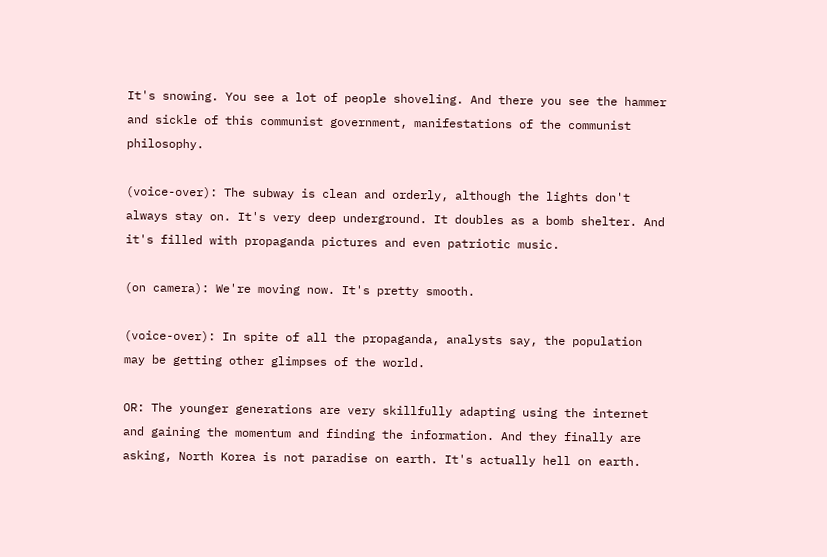It's snowing. You see a lot of people shoveling. And there you see the hammer and sickle of this communist government, manifestations of the communist philosophy.

(voice-over): The subway is clean and orderly, although the lights don't always stay on. It's very deep underground. It doubles as a bomb shelter. And it's filled with propaganda pictures and even patriotic music.

(on camera): We're moving now. It's pretty smooth.

(voice-over): In spite of all the propaganda, analysts say, the population may be getting other glimpses of the world.

OR: The younger generations are very skillfully adapting using the internet and gaining the momentum and finding the information. And they finally are asking, North Korea is not paradise on earth. It's actually hell on earth.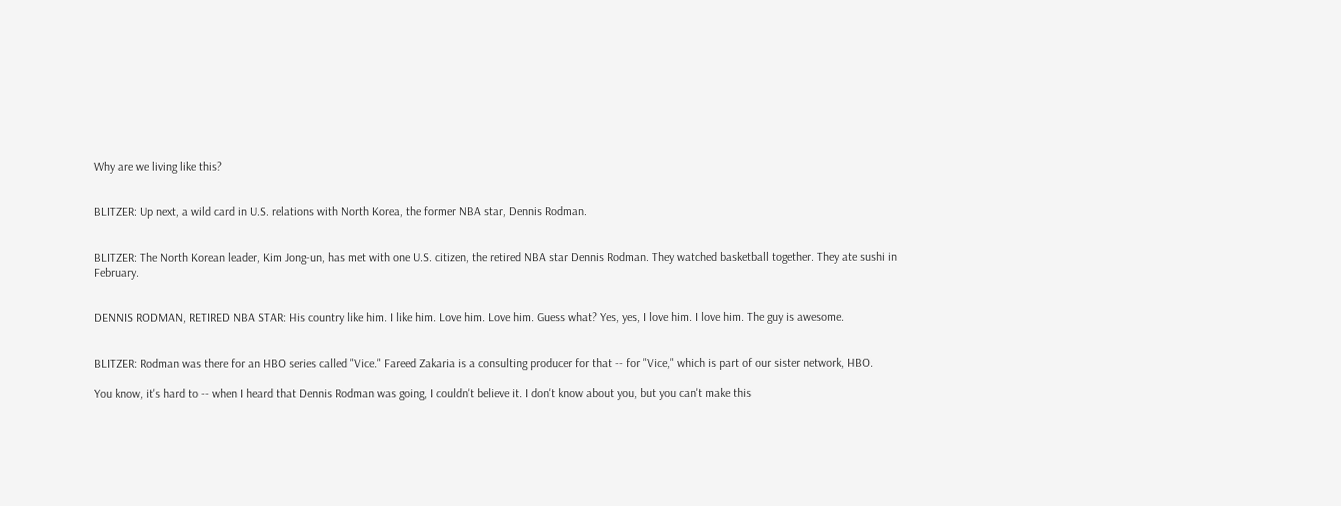Why are we living like this?


BLITZER: Up next, a wild card in U.S. relations with North Korea, the former NBA star, Dennis Rodman.


BLITZER: The North Korean leader, Kim Jong-un, has met with one U.S. citizen, the retired NBA star Dennis Rodman. They watched basketball together. They ate sushi in February.


DENNIS RODMAN, RETIRED NBA STAR: His country like him. I like him. Love him. Love him. Guess what? Yes, yes, I love him. I love him. The guy is awesome.


BLITZER: Rodman was there for an HBO series called "Vice." Fareed Zakaria is a consulting producer for that -- for "Vice," which is part of our sister network, HBO.

You know, it's hard to -- when I heard that Dennis Rodman was going, I couldn't believe it. I don't know about you, but you can't make this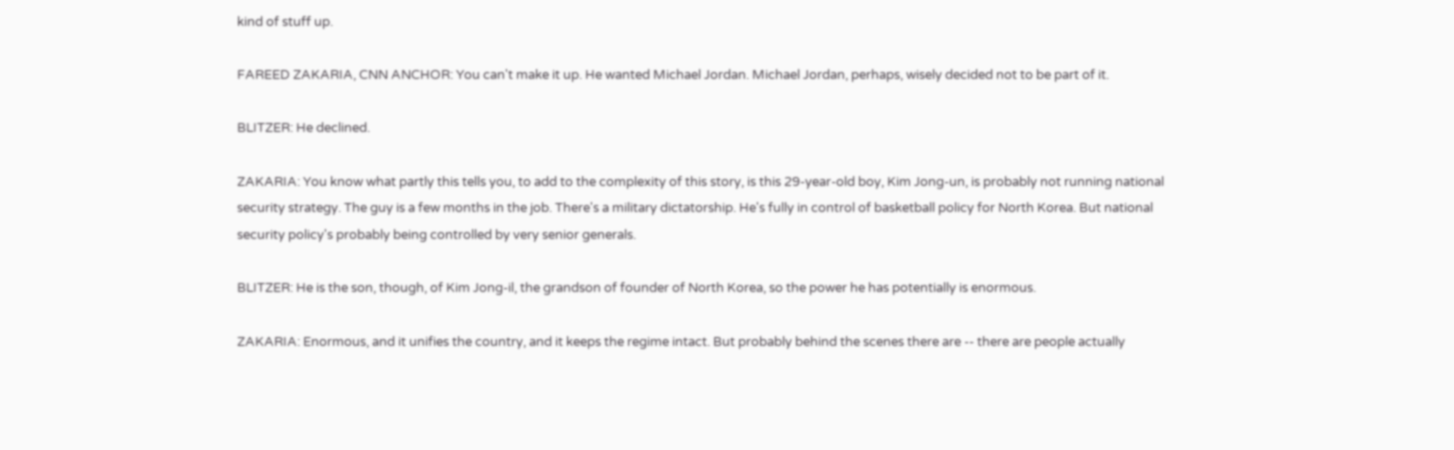kind of stuff up.

FAREED ZAKARIA, CNN ANCHOR: You can't make it up. He wanted Michael Jordan. Michael Jordan, perhaps, wisely decided not to be part of it.

BLITZER: He declined.

ZAKARIA: You know what partly this tells you, to add to the complexity of this story, is this 29-year-old boy, Kim Jong-un, is probably not running national security strategy. The guy is a few months in the job. There's a military dictatorship. He's fully in control of basketball policy for North Korea. But national security policy's probably being controlled by very senior generals.

BLITZER: He is the son, though, of Kim Jong-il, the grandson of founder of North Korea, so the power he has potentially is enormous.

ZAKARIA: Enormous, and it unifies the country, and it keeps the regime intact. But probably behind the scenes there are -- there are people actually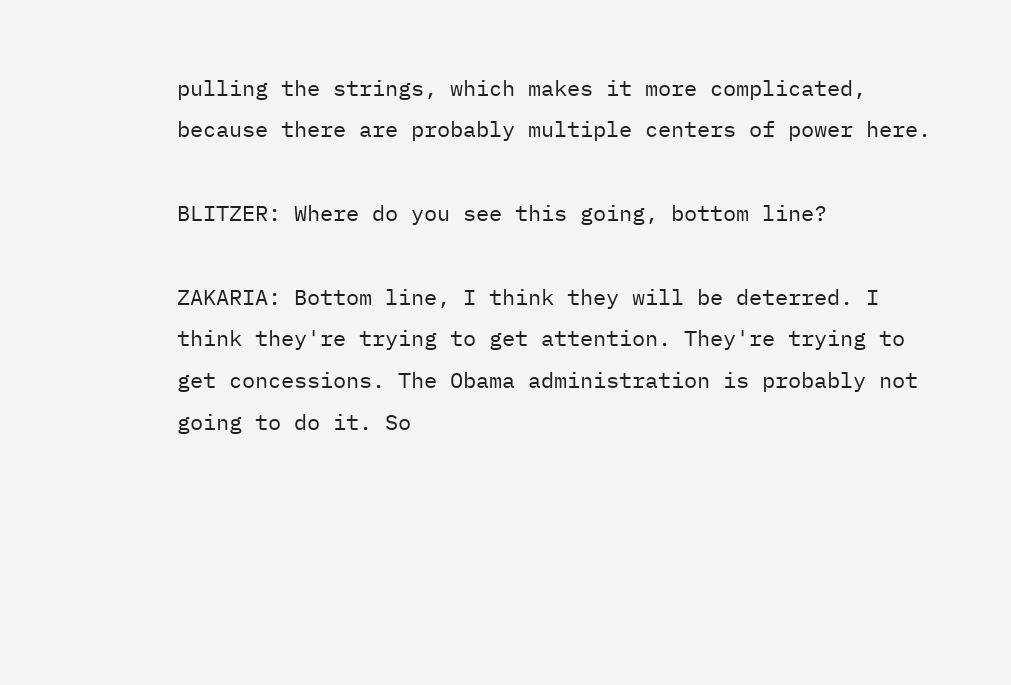pulling the strings, which makes it more complicated, because there are probably multiple centers of power here.

BLITZER: Where do you see this going, bottom line?

ZAKARIA: Bottom line, I think they will be deterred. I think they're trying to get attention. They're trying to get concessions. The Obama administration is probably not going to do it. So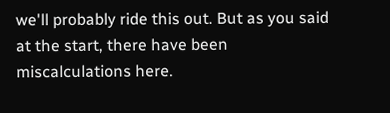we'll probably ride this out. But as you said at the start, there have been miscalculations here.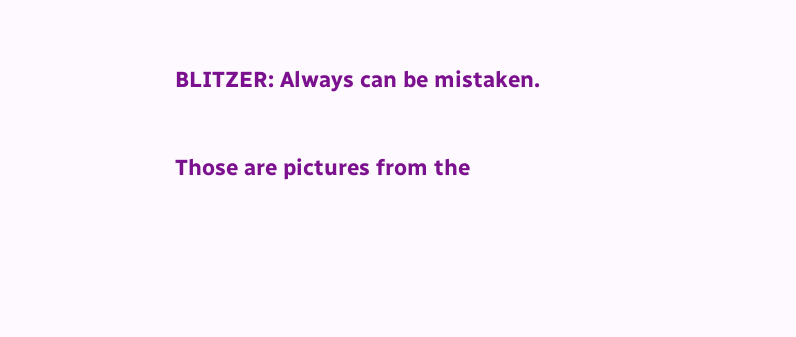BLITZER: Always can be mistaken.

Those are pictures from the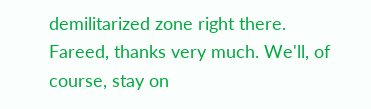demilitarized zone right there. Fareed, thanks very much. We'll, of course, stay on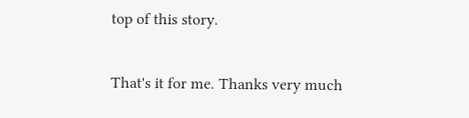top of this story.

That's it for me. Thanks very much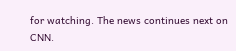for watching. The news continues next on CNN.